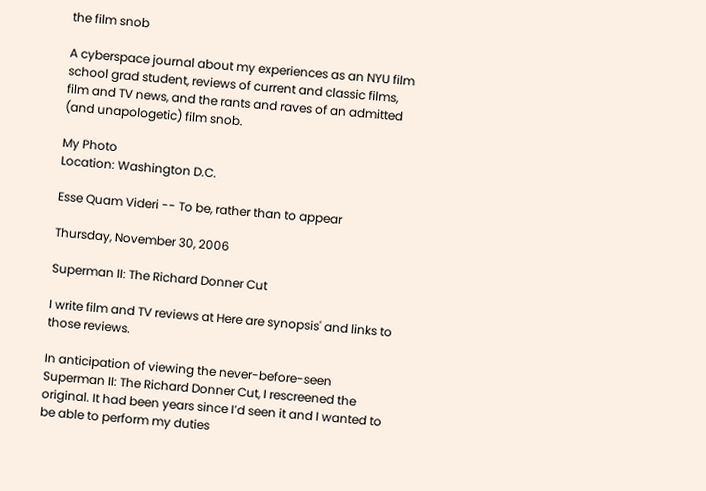the film snob

A cyberspace journal about my experiences as an NYU film school grad student, reviews of current and classic films, film and TV news, and the rants and raves of an admitted (and unapologetic) film snob.

My Photo
Location: Washington D.C.

Esse Quam Videri -- To be, rather than to appear

Thursday, November 30, 2006

Superman II: The Richard Donner Cut

I write film and TV reviews at Here are synopsis' and links to those reviews.

In anticipation of viewing the never-before-seen Superman II: The Richard Donner Cut, I rescreened the original. It had been years since I’d seen it and I wanted to be able to perform my duties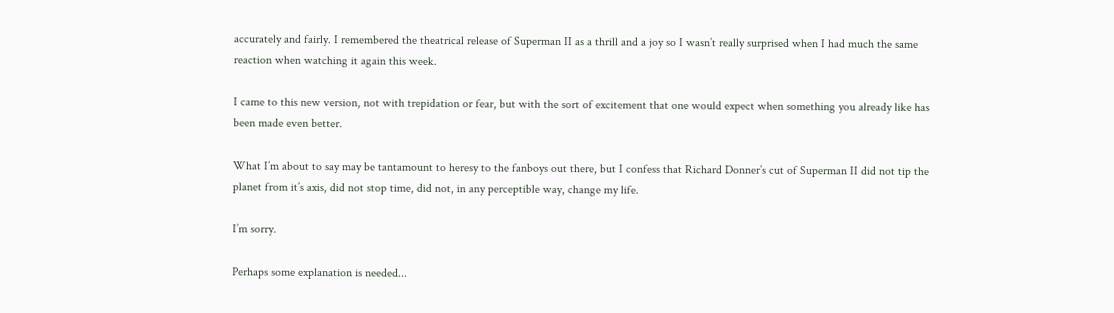accurately and fairly. I remembered the theatrical release of Superman II as a thrill and a joy so I wasn’t really surprised when I had much the same reaction when watching it again this week.

I came to this new version, not with trepidation or fear, but with the sort of excitement that one would expect when something you already like has been made even better.

What I’m about to say may be tantamount to heresy to the fanboys out there, but I confess that Richard Donner’s cut of Superman II did not tip the planet from it’s axis, did not stop time, did not, in any perceptible way, change my life.

I’m sorry.

Perhaps some explanation is needed...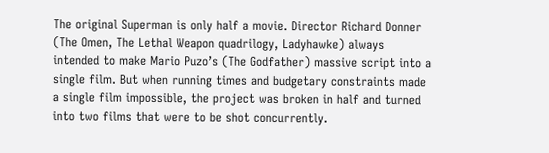The original Superman is only half a movie. Director Richard Donner (The Omen, The Lethal Weapon quadrilogy, Ladyhawke) always intended to make Mario Puzo’s (The Godfather) massive script into a single film. But when running times and budgetary constraints made a single film impossible, the project was broken in half and turned into two films that were to be shot concurrently.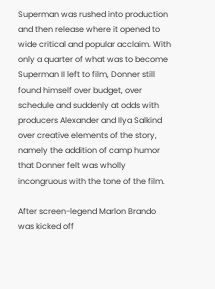Superman was rushed into production and then release where it opened to wide critical and popular acclaim. With only a quarter of what was to become Superman II left to film, Donner still found himself over budget, over schedule and suddenly at odds with producers Alexander and Ilya Salkind over creative elements of the story, namely the addition of camp humor that Donner felt was wholly incongruous with the tone of the film.

After screen-legend Marlon Brando was kicked off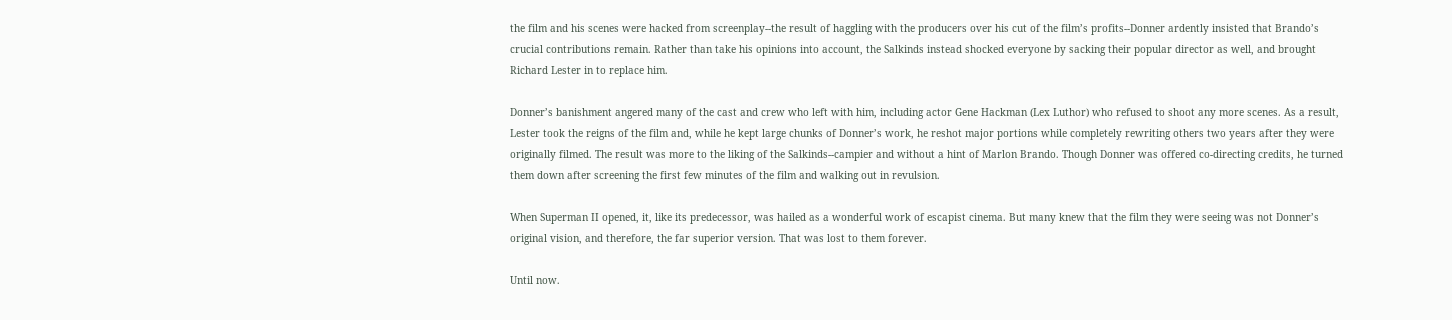the film and his scenes were hacked from screenplay--the result of haggling with the producers over his cut of the film’s profits--Donner ardently insisted that Brando’s crucial contributions remain. Rather than take his opinions into account, the Salkinds instead shocked everyone by sacking their popular director as well, and brought Richard Lester in to replace him.

Donner’s banishment angered many of the cast and crew who left with him, including actor Gene Hackman (Lex Luthor) who refused to shoot any more scenes. As a result, Lester took the reigns of the film and, while he kept large chunks of Donner’s work, he reshot major portions while completely rewriting others two years after they were originally filmed. The result was more to the liking of the Salkinds--campier and without a hint of Marlon Brando. Though Donner was offered co-directing credits, he turned them down after screening the first few minutes of the film and walking out in revulsion.

When Superman II opened, it, like its predecessor, was hailed as a wonderful work of escapist cinema. But many knew that the film they were seeing was not Donner’s original vision, and therefore, the far superior version. That was lost to them forever.

Until now.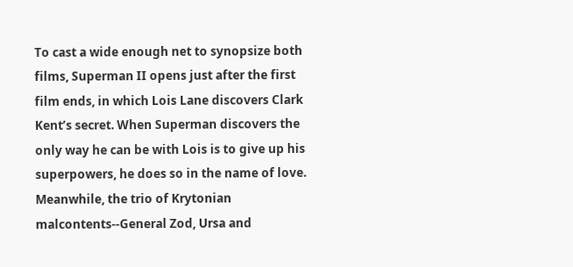To cast a wide enough net to synopsize both films, Superman II opens just after the first film ends, in which Lois Lane discovers Clark Kent’s secret. When Superman discovers the only way he can be with Lois is to give up his superpowers, he does so in the name of love. Meanwhile, the trio of Krytonian malcontents--General Zod, Ursa and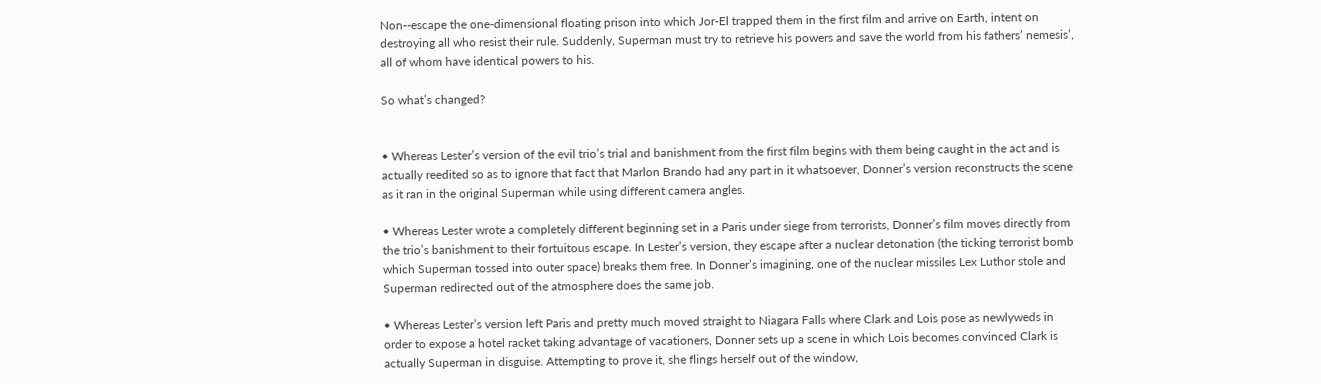Non--escape the one-dimensional floating prison into which Jor-El trapped them in the first film and arrive on Earth, intent on destroying all who resist their rule. Suddenly, Superman must try to retrieve his powers and save the world from his fathers’ nemesis’, all of whom have identical powers to his.

So what’s changed?


• Whereas Lester’s version of the evil trio’s trial and banishment from the first film begins with them being caught in the act and is actually reedited so as to ignore that fact that Marlon Brando had any part in it whatsoever, Donner’s version reconstructs the scene as it ran in the original Superman while using different camera angles.

• Whereas Lester wrote a completely different beginning set in a Paris under siege from terrorists, Donner’s film moves directly from the trio’s banishment to their fortuitous escape. In Lester’s version, they escape after a nuclear detonation (the ticking terrorist bomb which Superman tossed into outer space) breaks them free. In Donner’s imagining, one of the nuclear missiles Lex Luthor stole and Superman redirected out of the atmosphere does the same job.

• Whereas Lester’s version left Paris and pretty much moved straight to Niagara Falls where Clark and Lois pose as newlyweds in order to expose a hotel racket taking advantage of vacationers, Donner sets up a scene in which Lois becomes convinced Clark is actually Superman in disguise. Attempting to prove it, she flings herself out of the window,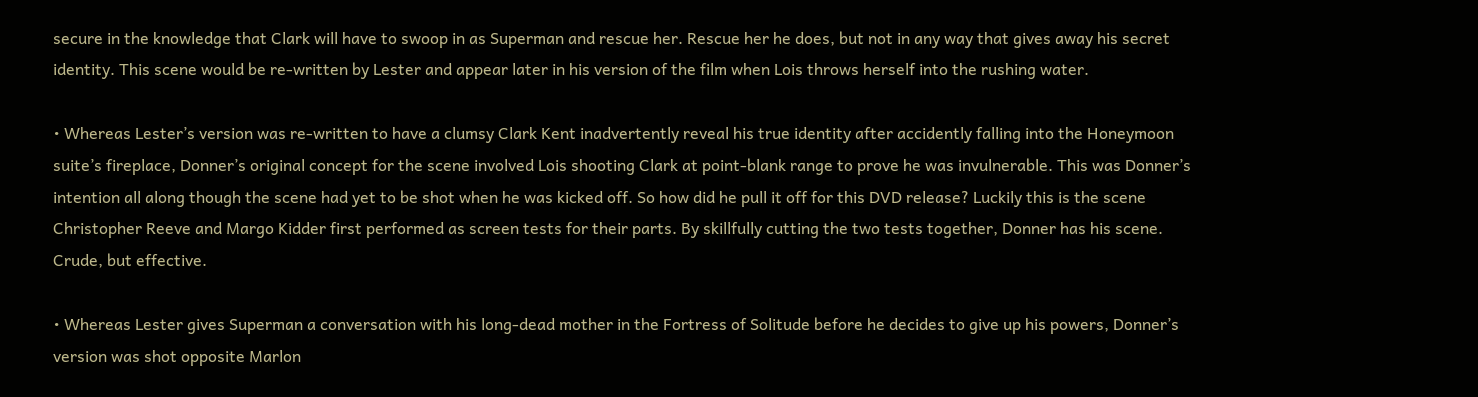secure in the knowledge that Clark will have to swoop in as Superman and rescue her. Rescue her he does, but not in any way that gives away his secret identity. This scene would be re-written by Lester and appear later in his version of the film when Lois throws herself into the rushing water.

• Whereas Lester’s version was re-written to have a clumsy Clark Kent inadvertently reveal his true identity after accidently falling into the Honeymoon suite’s fireplace, Donner’s original concept for the scene involved Lois shooting Clark at point-blank range to prove he was invulnerable. This was Donner’s intention all along though the scene had yet to be shot when he was kicked off. So how did he pull it off for this DVD release? Luckily this is the scene Christopher Reeve and Margo Kidder first performed as screen tests for their parts. By skillfully cutting the two tests together, Donner has his scene. Crude, but effective.

• Whereas Lester gives Superman a conversation with his long-dead mother in the Fortress of Solitude before he decides to give up his powers, Donner’s version was shot opposite Marlon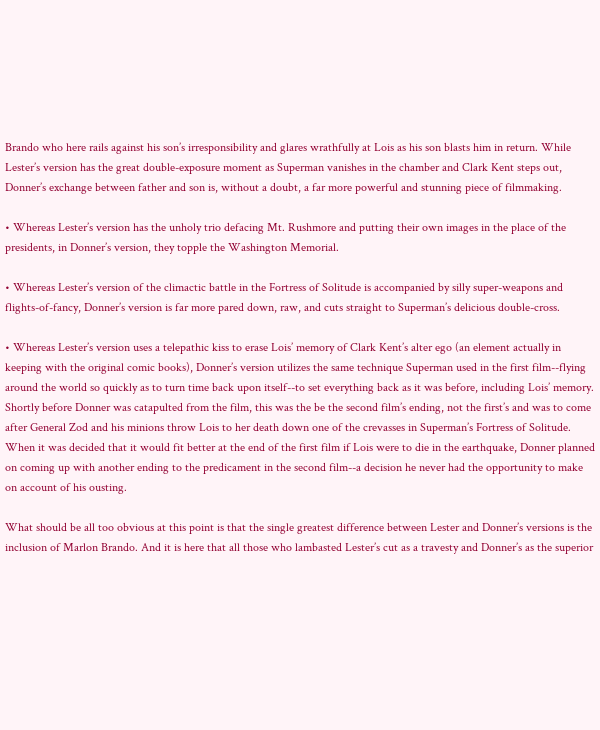Brando who here rails against his son’s irresponsibility and glares wrathfully at Lois as his son blasts him in return. While Lester’s version has the great double-exposure moment as Superman vanishes in the chamber and Clark Kent steps out, Donner’s exchange between father and son is, without a doubt, a far more powerful and stunning piece of filmmaking.

• Whereas Lester’s version has the unholy trio defacing Mt. Rushmore and putting their own images in the place of the presidents, in Donner’s version, they topple the Washington Memorial.

• Whereas Lester’s version of the climactic battle in the Fortress of Solitude is accompanied by silly super-weapons and flights-of-fancy, Donner’s version is far more pared down, raw, and cuts straight to Superman’s delicious double-cross.

• Whereas Lester’s version uses a telepathic kiss to erase Lois’ memory of Clark Kent’s alter ego (an element actually in keeping with the original comic books), Donner’s version utilizes the same technique Superman used in the first film--flying around the world so quickly as to turn time back upon itself--to set everything back as it was before, including Lois’ memory. Shortly before Donner was catapulted from the film, this was the be the second film’s ending, not the first’s and was to come after General Zod and his minions throw Lois to her death down one of the crevasses in Superman’s Fortress of Solitude. When it was decided that it would fit better at the end of the first film if Lois were to die in the earthquake, Donner planned on coming up with another ending to the predicament in the second film--a decision he never had the opportunity to make on account of his ousting.

What should be all too obvious at this point is that the single greatest difference between Lester and Donner’s versions is the inclusion of Marlon Brando. And it is here that all those who lambasted Lester’s cut as a travesty and Donner’s as the superior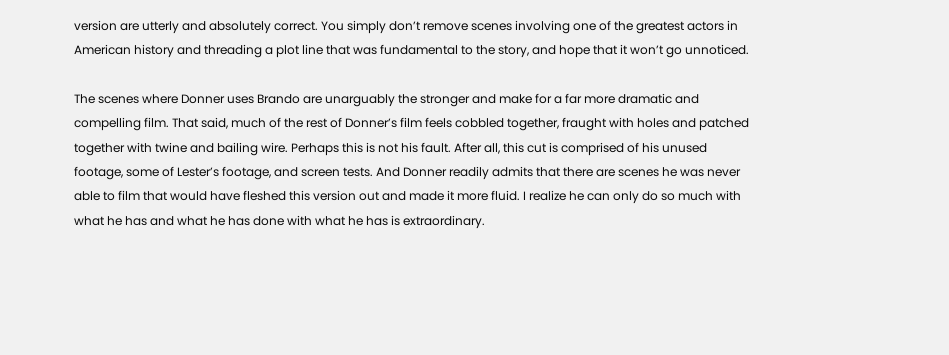version are utterly and absolutely correct. You simply don’t remove scenes involving one of the greatest actors in American history and threading a plot line that was fundamental to the story, and hope that it won’t go unnoticed.

The scenes where Donner uses Brando are unarguably the stronger and make for a far more dramatic and compelling film. That said, much of the rest of Donner’s film feels cobbled together, fraught with holes and patched together with twine and bailing wire. Perhaps this is not his fault. After all, this cut is comprised of his unused footage, some of Lester’s footage, and screen tests. And Donner readily admits that there are scenes he was never able to film that would have fleshed this version out and made it more fluid. I realize he can only do so much with what he has and what he has done with what he has is extraordinary.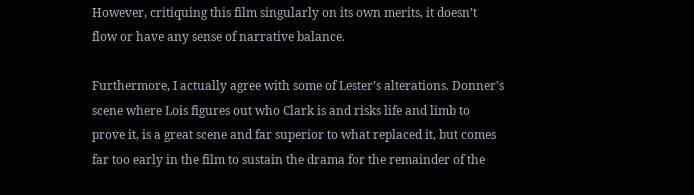However, critiquing this film singularly on its own merits, it doesn’t flow or have any sense of narrative balance.

Furthermore, I actually agree with some of Lester’s alterations. Donner’s scene where Lois figures out who Clark is and risks life and limb to prove it, is a great scene and far superior to what replaced it, but comes far too early in the film to sustain the drama for the remainder of the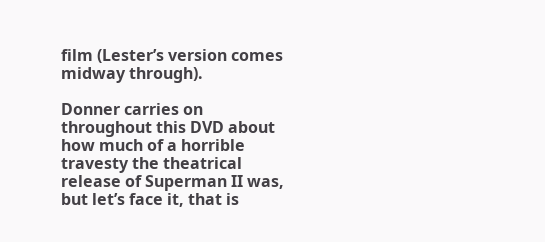film (Lester’s version comes midway through).

Donner carries on throughout this DVD about how much of a horrible travesty the theatrical release of Superman II was, but let’s face it, that is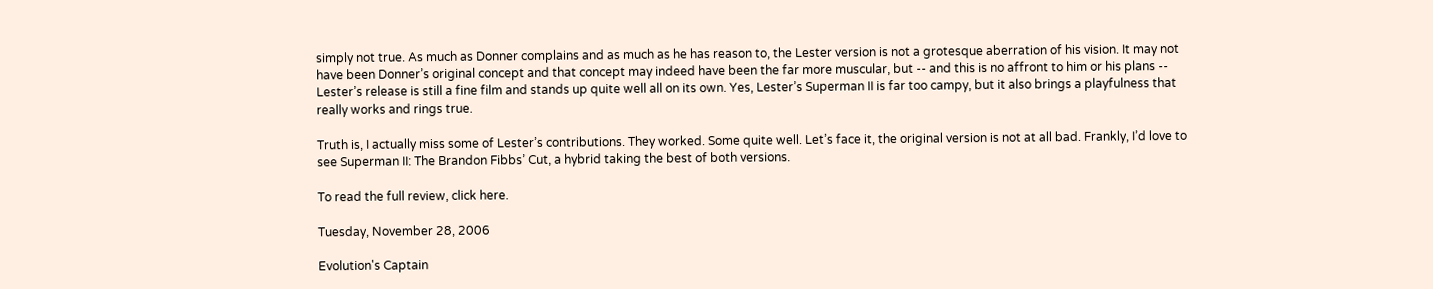simply not true. As much as Donner complains and as much as he has reason to, the Lester version is not a grotesque aberration of his vision. It may not have been Donner’s original concept and that concept may indeed have been the far more muscular, but -- and this is no affront to him or his plans -- Lester’s release is still a fine film and stands up quite well all on its own. Yes, Lester’s Superman II is far too campy, but it also brings a playfulness that really works and rings true.

Truth is, I actually miss some of Lester’s contributions. They worked. Some quite well. Let’s face it, the original version is not at all bad. Frankly, I’d love to see Superman II: The Brandon Fibbs’ Cut, a hybrid taking the best of both versions.

To read the full review, click here.

Tuesday, November 28, 2006

Evolution's Captain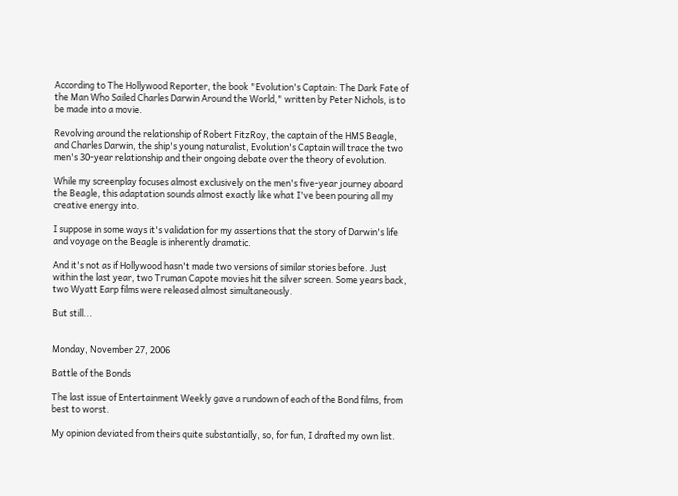According to The Hollywood Reporter, the book "Evolution's Captain: The Dark Fate of the Man Who Sailed Charles Darwin Around the World," written by Peter Nichols, is to be made into a movie.

Revolving around the relationship of Robert FitzRoy, the captain of the HMS Beagle, and Charles Darwin, the ship's young naturalist, Evolution's Captain will trace the two men's 30-year relationship and their ongoing debate over the theory of evolution.

While my screenplay focuses almost exclusively on the men's five-year journey aboard the Beagle, this adaptation sounds almost exactly like what I've been pouring all my creative energy into.

I suppose in some ways it's validation for my assertions that the story of Darwin's life and voyage on the Beagle is inherently dramatic.

And it's not as if Hollywood hasn't made two versions of similar stories before. Just within the last year, two Truman Capote movies hit the silver screen. Some years back, two Wyatt Earp films were released almost simultaneously.

But still...


Monday, November 27, 2006

Battle of the Bonds

The last issue of Entertainment Weekly gave a rundown of each of the Bond films, from best to worst.

My opinion deviated from theirs quite substantially, so, for fun, I drafted my own list.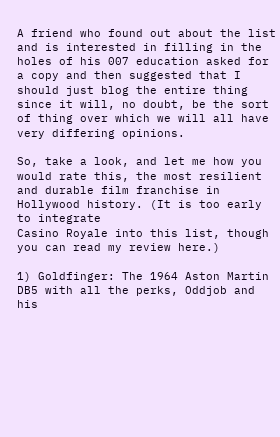A friend who found out about the list and is interested in filling in the holes of his 007 education asked for a copy and then suggested that I should just blog the entire thing since it will, no doubt, be the sort of thing over which we will all have very differing opinions.

So, take a look, and let me how you would rate this, the most resilient and durable film franchise in Hollywood history. (It is too early to integrate
Casino Royale into this list, though you can read my review here.)

1) Goldfinger: The 1964 Aston Martin DB5 with all the perks, Oddjob and his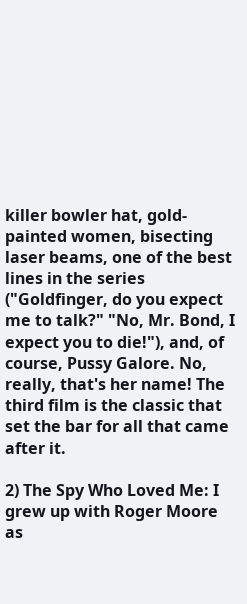killer bowler hat, gold-painted women, bisecting laser beams, one of the best lines in the series ("Goldfinger, do you expect me to talk?" "No, Mr. Bond, I expect you to die!"), and, of course, Pussy Galore. No, really, that's her name! The third film is the classic that set the bar for all that came after it.

2) The Spy Who Loved Me: I grew up with Roger Moore as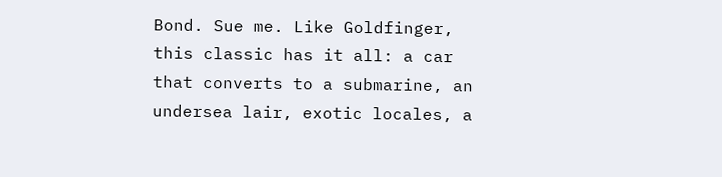Bond. Sue me. Like Goldfinger, this classic has it all: a car that converts to a submarine, an undersea lair, exotic locales, a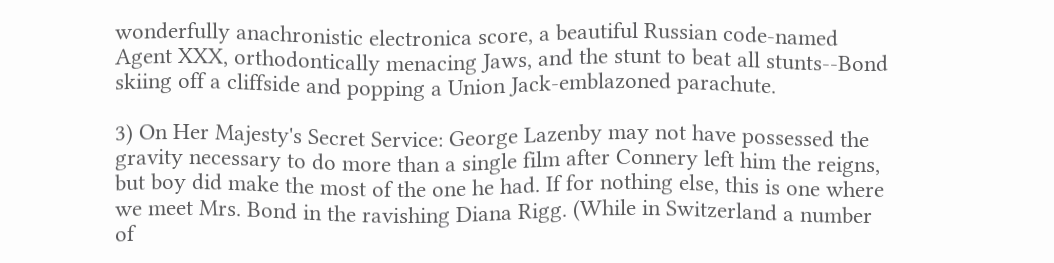wonderfully anachronistic electronica score, a beautiful Russian code-named Agent XXX, orthodontically menacing Jaws, and the stunt to beat all stunts--Bond skiing off a cliffside and popping a Union Jack-emblazoned parachute.

3) On Her Majesty's Secret Service: George Lazenby may not have possessed the gravity necessary to do more than a single film after Connery left him the reigns, but boy did make the most of the one he had. If for nothing else, this is one where we meet Mrs. Bond in the ravishing Diana Rigg. (While in Switzerland a number of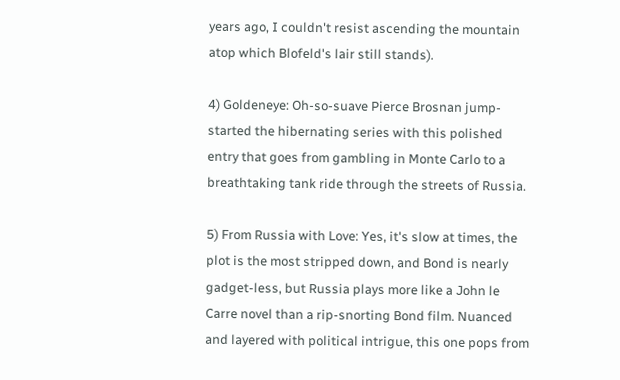years ago, I couldn't resist ascending the mountain atop which Blofeld's lair still stands).

4) Goldeneye: Oh-so-suave Pierce Brosnan jump-started the hibernating series with this polished entry that goes from gambling in Monte Carlo to a breathtaking tank ride through the streets of Russia.

5) From Russia with Love: Yes, it's slow at times, the plot is the most stripped down, and Bond is nearly gadget-less, but Russia plays more like a John le Carre novel than a rip-snorting Bond film. Nuanced and layered with political intrigue, this one pops from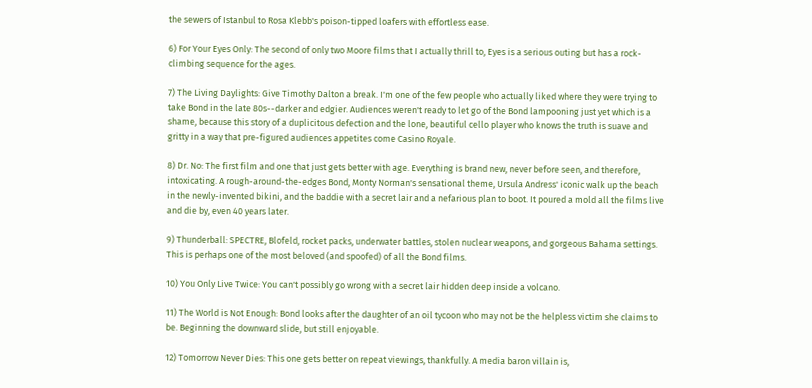the sewers of Istanbul to Rosa Klebb's poison-tipped loafers with effortless ease.

6) For Your Eyes Only: The second of only two Moore films that I actually thrill to, Eyes is a serious outing but has a rock-climbing sequence for the ages.

7) The Living Daylights: Give Timothy Dalton a break. I'm one of the few people who actually liked where they were trying to take Bond in the late 80s--darker and edgier. Audiences weren't ready to let go of the Bond lampooning just yet which is a shame, because this story of a duplicitous defection and the lone, beautiful cello player who knows the truth is suave and gritty in a way that pre-figured audiences appetites come Casino Royale.

8) Dr. No: The first film and one that just gets better with age. Everything is brand new, never before seen, and therefore, intoxicating. A rough-around-the-edges Bond, Monty Norman's sensational theme, Ursula Andress' iconic walk up the beach in the newly-invented bikini, and the baddie with a secret lair and a nefarious plan to boot. It poured a mold all the films live and die by, even 40 years later.

9) Thunderball: SPECTRE, Blofeld, rocket packs, underwater battles, stolen nuclear weapons, and gorgeous Bahama settings. This is perhaps one of the most beloved (and spoofed) of all the Bond films.

10) You Only Live Twice: You can't possibly go wrong with a secret lair hidden deep inside a volcano.

11) The World is Not Enough: Bond looks after the daughter of an oil tycoon who may not be the helpless victim she claims to be. Beginning the downward slide, but still enjoyable.

12) Tomorrow Never Dies: This one gets better on repeat viewings, thankfully. A media baron villain is,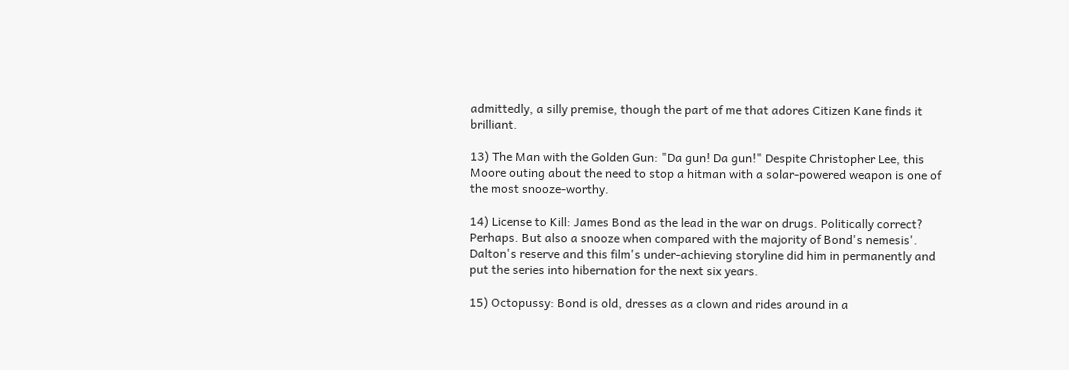admittedly, a silly premise, though the part of me that adores Citizen Kane finds it brilliant.

13) The Man with the Golden Gun: "Da gun! Da gun!" Despite Christopher Lee, this Moore outing about the need to stop a hitman with a solar-powered weapon is one of the most snooze-worthy.

14) License to Kill: James Bond as the lead in the war on drugs. Politically correct? Perhaps. But also a snooze when compared with the majority of Bond's nemesis'. Dalton's reserve and this film's under-achieving storyline did him in permanently and put the series into hibernation for the next six years.

15) Octopussy: Bond is old, dresses as a clown and rides around in a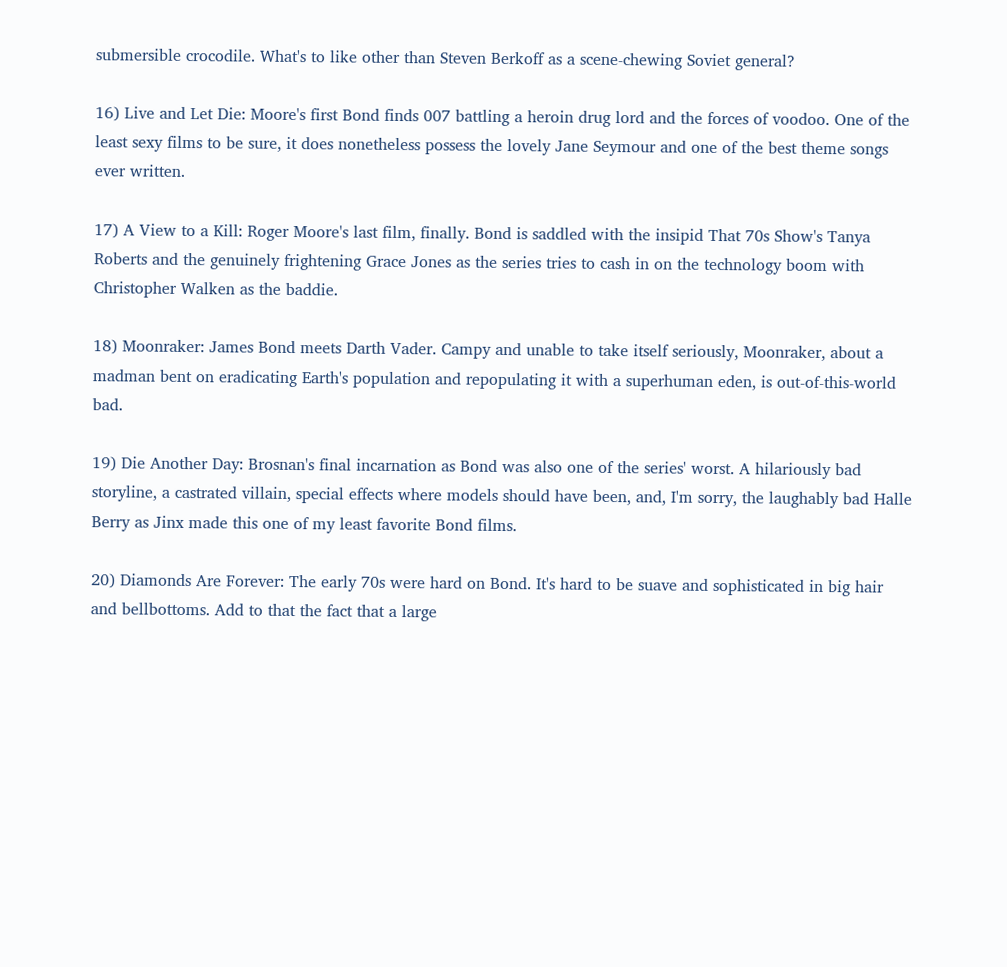submersible crocodile. What's to like other than Steven Berkoff as a scene-chewing Soviet general?

16) Live and Let Die: Moore's first Bond finds 007 battling a heroin drug lord and the forces of voodoo. One of the least sexy films to be sure, it does nonetheless possess the lovely Jane Seymour and one of the best theme songs ever written.

17) A View to a Kill: Roger Moore's last film, finally. Bond is saddled with the insipid That 70s Show's Tanya Roberts and the genuinely frightening Grace Jones as the series tries to cash in on the technology boom with Christopher Walken as the baddie.

18) Moonraker: James Bond meets Darth Vader. Campy and unable to take itself seriously, Moonraker, about a madman bent on eradicating Earth's population and repopulating it with a superhuman eden, is out-of-this-world bad.

19) Die Another Day: Brosnan's final incarnation as Bond was also one of the series' worst. A hilariously bad storyline, a castrated villain, special effects where models should have been, and, I'm sorry, the laughably bad Halle Berry as Jinx made this one of my least favorite Bond films.

20) Diamonds Are Forever: The early 70s were hard on Bond. It's hard to be suave and sophisticated in big hair and bellbottoms. Add to that the fact that a large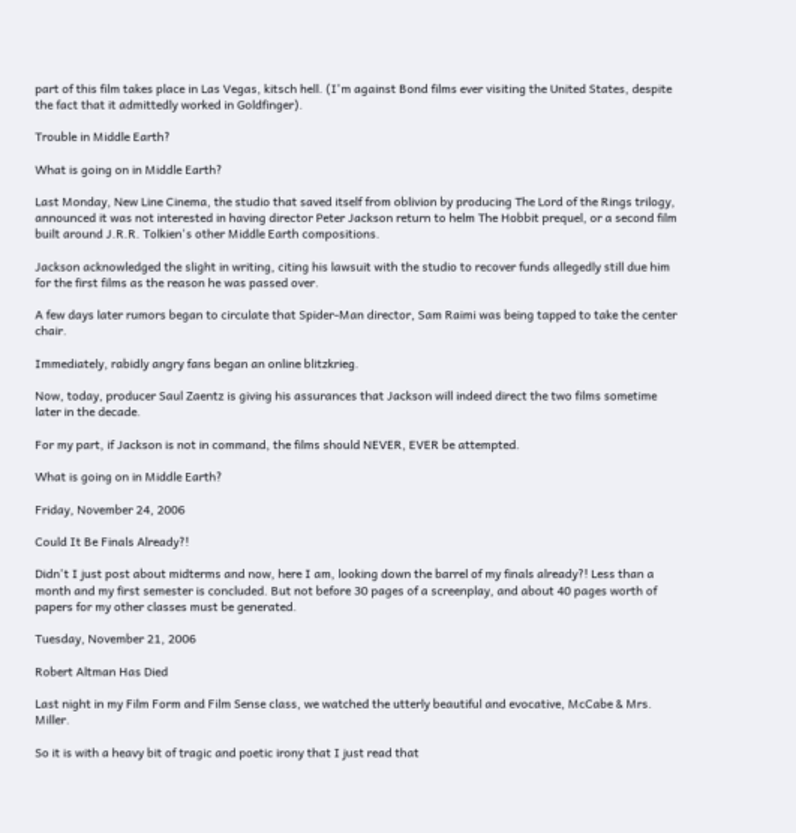part of this film takes place in Las Vegas, kitsch hell. (I'm against Bond films ever visiting the United States, despite the fact that it admittedly worked in Goldfinger).

Trouble in Middle Earth?

What is going on in Middle Earth?

Last Monday, New Line Cinema, the studio that saved itself from oblivion by producing The Lord of the Rings trilogy, announced it was not interested in having director Peter Jackson return to helm The Hobbit prequel, or a second film built around J.R.R. Tolkien's other Middle Earth compositions.

Jackson acknowledged the slight in writing, citing his lawsuit with the studio to recover funds allegedly still due him for the first films as the reason he was passed over.

A few days later rumors began to circulate that Spider-Man director, Sam Raimi was being tapped to take the center chair.

Immediately, rabidly angry fans began an online blitzkrieg.

Now, today, producer Saul Zaentz is giving his assurances that Jackson will indeed direct the two films sometime later in the decade.

For my part, if Jackson is not in command, the films should NEVER, EVER be attempted.

What is going on in Middle Earth?

Friday, November 24, 2006

Could It Be Finals Already?!

Didn't I just post about midterms and now, here I am, looking down the barrel of my finals already?! Less than a month and my first semester is concluded. But not before 30 pages of a screenplay, and about 40 pages worth of papers for my other classes must be generated.

Tuesday, November 21, 2006

Robert Altman Has Died

Last night in my Film Form and Film Sense class, we watched the utterly beautiful and evocative, McCabe & Mrs. Miller.

So it is with a heavy bit of tragic and poetic irony that I just read that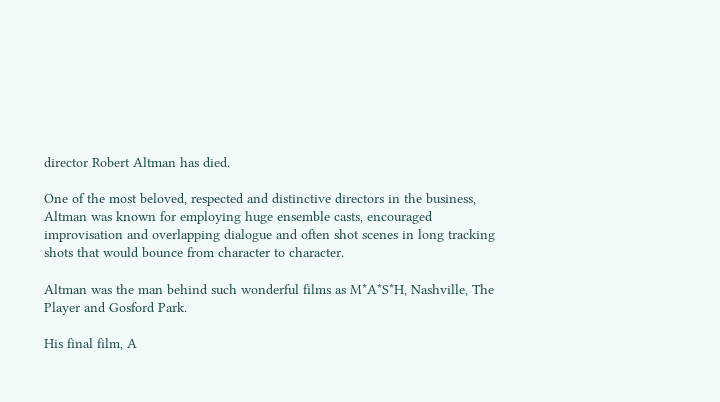director Robert Altman has died.

One of the most beloved, respected and distinctive directors in the business, Altman was known for employing huge ensemble casts, encouraged improvisation and overlapping dialogue and often shot scenes in long tracking shots that would bounce from character to character.

Altman was the man behind such wonderful films as M*A*S*H, Nashville, The Player and Gosford Park.

His final film, A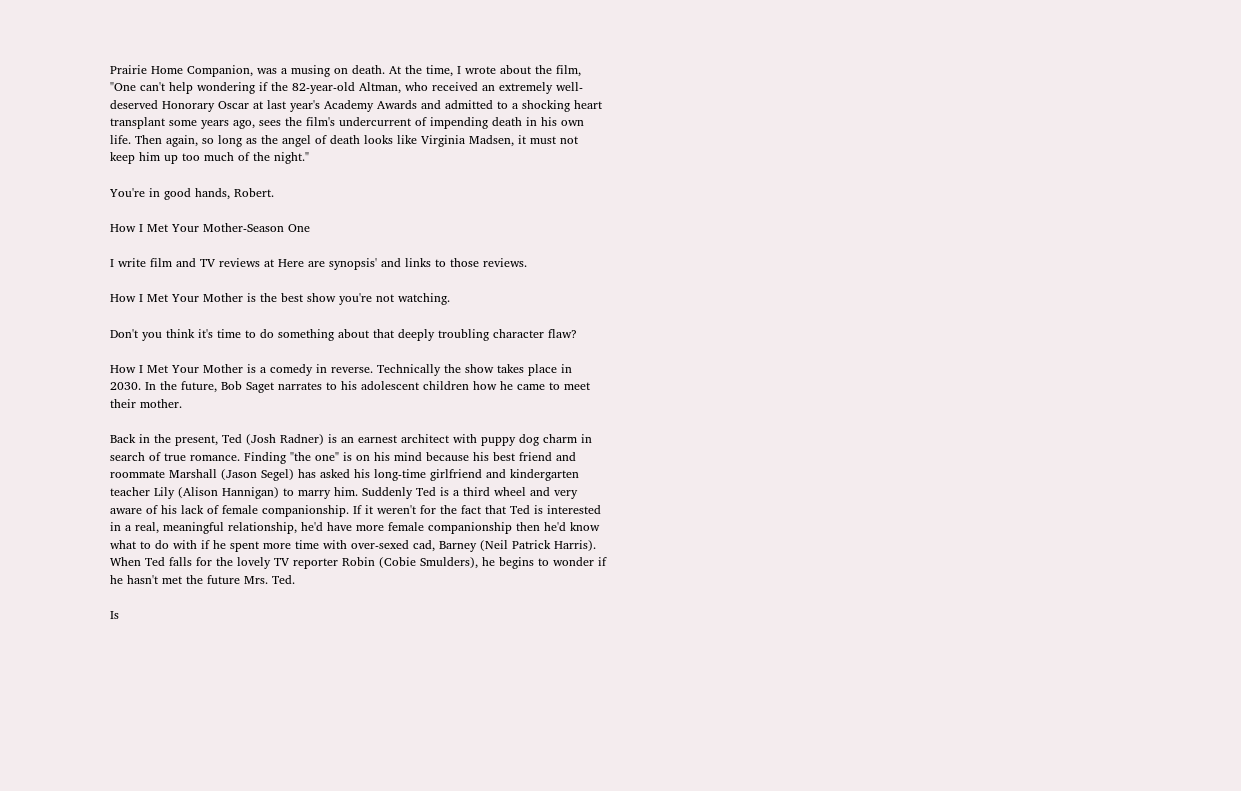Prairie Home Companion, was a musing on death. At the time, I wrote about the film, "One can't help wondering if the 82-year-old Altman, who received an extremely well-deserved Honorary Oscar at last year's Academy Awards and admitted to a shocking heart transplant some years ago, sees the film's undercurrent of impending death in his own life. Then again, so long as the angel of death looks like Virginia Madsen, it must not keep him up too much of the night."

You're in good hands, Robert.

How I Met Your Mother-Season One

I write film and TV reviews at Here are synopsis' and links to those reviews.

How I Met Your Mother is the best show you're not watching.

Don't you think it's time to do something about that deeply troubling character flaw?

How I Met Your Mother is a comedy in reverse. Technically the show takes place in 2030. In the future, Bob Saget narrates to his adolescent children how he came to meet their mother.

Back in the present, Ted (Josh Radner) is an earnest architect with puppy dog charm in search of true romance. Finding "the one" is on his mind because his best friend and roommate Marshall (Jason Segel) has asked his long-time girlfriend and kindergarten teacher Lily (Alison Hannigan) to marry him. Suddenly Ted is a third wheel and very aware of his lack of female companionship. If it weren't for the fact that Ted is interested in a real, meaningful relationship, he'd have more female companionship then he'd know what to do with if he spent more time with over-sexed cad, Barney (Neil Patrick Harris). When Ted falls for the lovely TV reporter Robin (Cobie Smulders), he begins to wonder if he hasn't met the future Mrs. Ted.

Is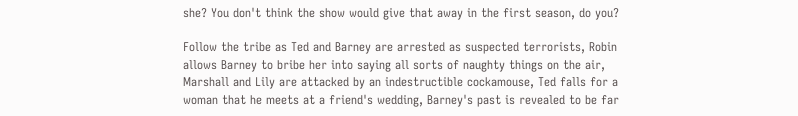she? You don't think the show would give that away in the first season, do you?

Follow the tribe as Ted and Barney are arrested as suspected terrorists, Robin allows Barney to bribe her into saying all sorts of naughty things on the air, Marshall and Lily are attacked by an indestructible cockamouse, Ted falls for a woman that he meets at a friend's wedding, Barney's past is revealed to be far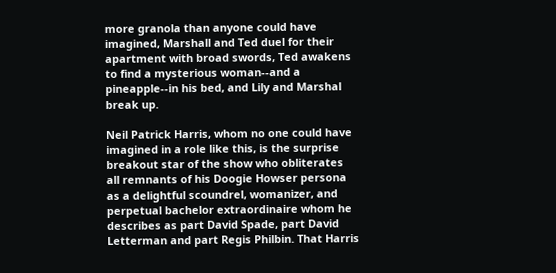more granola than anyone could have imagined, Marshall and Ted duel for their apartment with broad swords, Ted awakens to find a mysterious woman--and a pineapple--in his bed, and Lily and Marshal break up.

Neil Patrick Harris, whom no one could have imagined in a role like this, is the surprise breakout star of the show who obliterates all remnants of his Doogie Howser persona as a delightful scoundrel, womanizer, and perpetual bachelor extraordinaire whom he describes as part David Spade, part David Letterman and part Regis Philbin. That Harris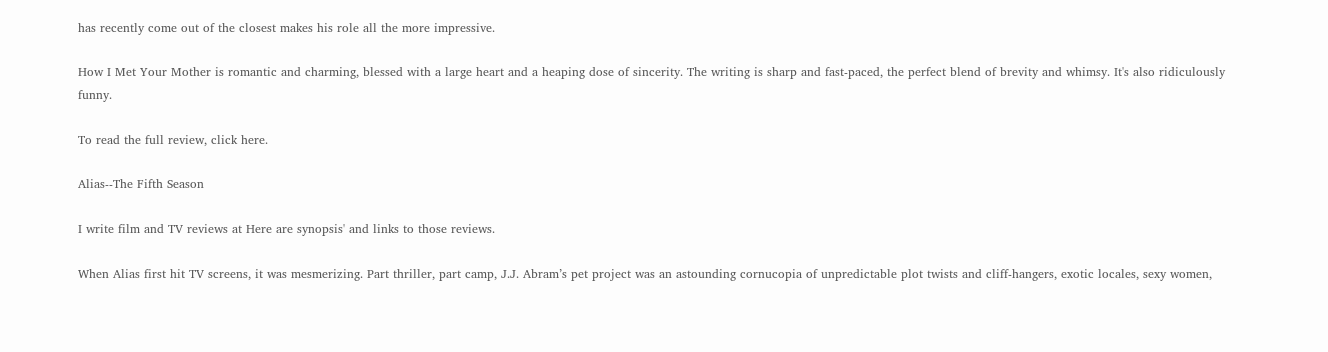has recently come out of the closest makes his role all the more impressive.

How I Met Your Mother is romantic and charming, blessed with a large heart and a heaping dose of sincerity. The writing is sharp and fast-paced, the perfect blend of brevity and whimsy. It's also ridiculously funny.

To read the full review, click here.

Alias--The Fifth Season

I write film and TV reviews at Here are synopsis' and links to those reviews.

When Alias first hit TV screens, it was mesmerizing. Part thriller, part camp, J.J. Abram’s pet project was an astounding cornucopia of unpredictable plot twists and cliff-hangers, exotic locales, sexy women,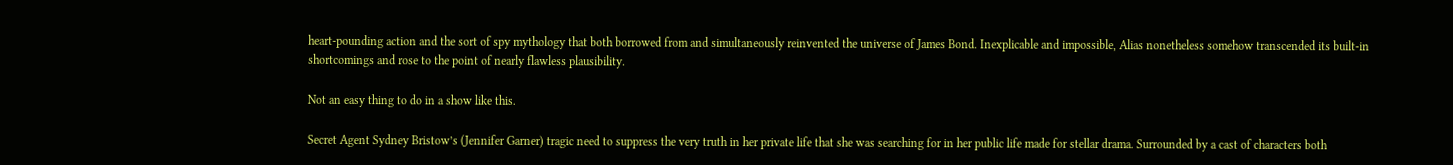heart-pounding action and the sort of spy mythology that both borrowed from and simultaneously reinvented the universe of James Bond. Inexplicable and impossible, Alias nonetheless somehow transcended its built-in shortcomings and rose to the point of nearly flawless plausibility.

Not an easy thing to do in a show like this.

Secret Agent Sydney Bristow’s (Jennifer Garner) tragic need to suppress the very truth in her private life that she was searching for in her public life made for stellar drama. Surrounded by a cast of characters both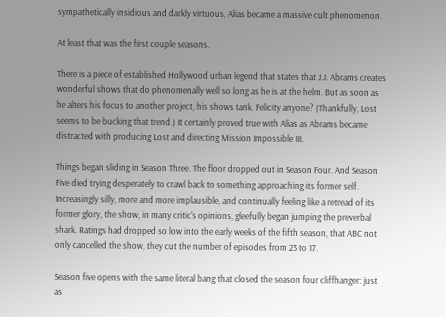sympathetically insidious and darkly virtuous, Alias became a massive cult phenomenon.

At least that was the first couple seasons.

There is a piece of established Hollywood urban legend that states that J.J. Abrams creates wonderful shows that do phenomenally well so long as he is at the helm. But as soon as he alters his focus to another project, his shows tank. Felicity anyone? (Thankfully, Lost seems to be bucking that trend.) It certainly proved true with Alias as Abrams became distracted with producing Lost and directing Mission Impossible III.

Things began sliding in Season Three. The floor dropped out in Season Four. And Season Five died trying desperately to crawl back to something approaching its former self. Increasingly silly, more and more implausible, and continually feeling like a retread of its former glory, the show, in many critic's opinions, gleefully began jumping the preverbal shark. Ratings had dropped so low into the early weeks of the fifth season, that ABC not only cancelled the show, they cut the number of episodes from 23 to 17.

Season five opens with the same literal bang that closed the season four cliffhanger: just as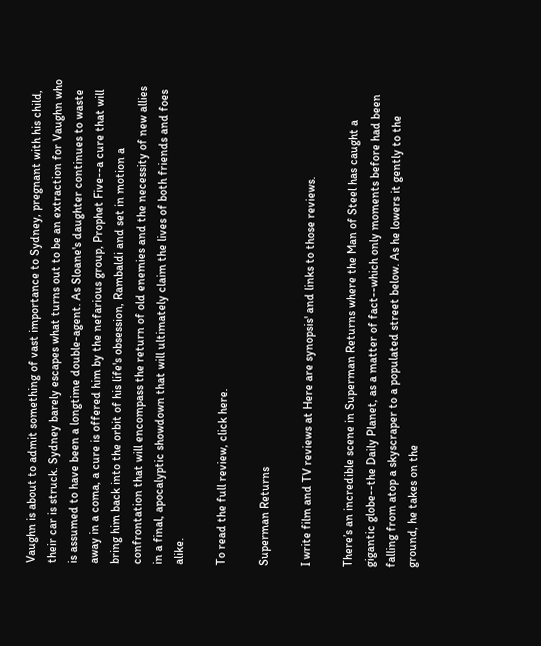Vaughn is about to admit something of vast importance to Sydney, pregnant with his child, their car is struck. Sydney barely escapes what turns out to be an extraction for Vaughn who is assumed to have been a longtime double-agent. As Sloane's daughter continues to waste away in a coma, a cure is offered him by the nefarious group, Prophet Five--a cure that will bring him back into the orbit of his life's obsession, Rambaldi and set in motion a confrontation that will encompass the return of old enemies and the necessity of new allies in a final, apocalyptic showdown that will ultimately claim the lives of both friends and foes alike.

To read the full review, click here.

Superman Returns

I write film and TV reviews at Here are synopsis' and links to those reviews.

There’s an incredible scene in Superman Returns where the Man of Steel has caught a gigantic globe--the Daily Planet, as a matter of fact--which only moments before had been falling from atop a skyscraper to a populated street below. As he lowers it gently to the ground, he takes on the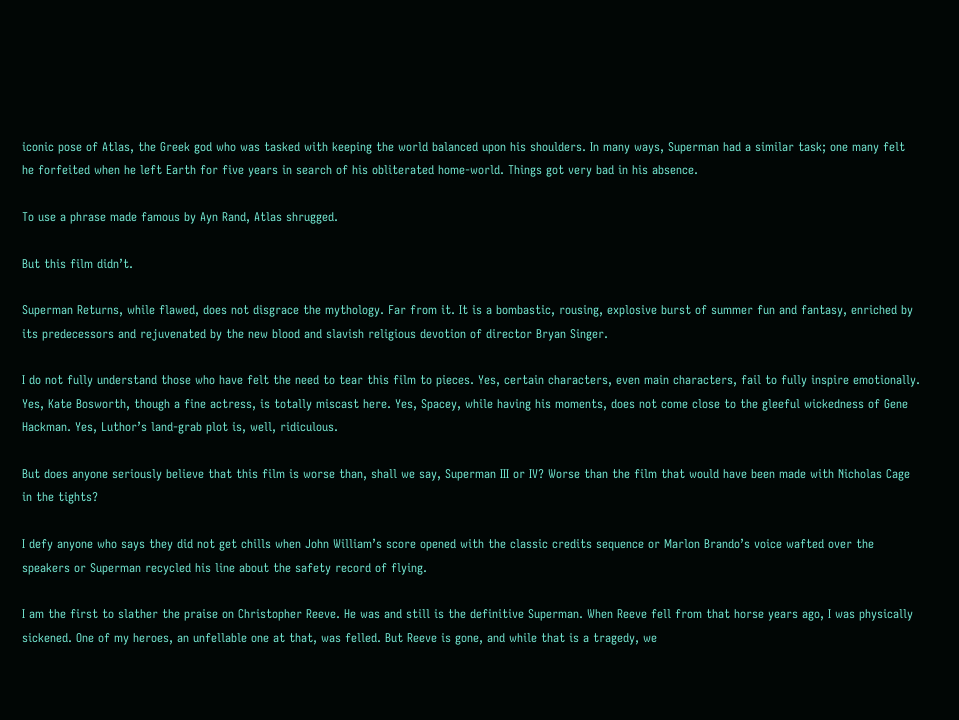iconic pose of Atlas, the Greek god who was tasked with keeping the world balanced upon his shoulders. In many ways, Superman had a similar task; one many felt he forfeited when he left Earth for five years in search of his obliterated home-world. Things got very bad in his absence.

To use a phrase made famous by Ayn Rand, Atlas shrugged.

But this film didn’t.

Superman Returns, while flawed, does not disgrace the mythology. Far from it. It is a bombastic, rousing, explosive burst of summer fun and fantasy, enriched by its predecessors and rejuvenated by the new blood and slavish religious devotion of director Bryan Singer.

I do not fully understand those who have felt the need to tear this film to pieces. Yes, certain characters, even main characters, fail to fully inspire emotionally. Yes, Kate Bosworth, though a fine actress, is totally miscast here. Yes, Spacey, while having his moments, does not come close to the gleeful wickedness of Gene Hackman. Yes, Luthor’s land-grab plot is, well, ridiculous.

But does anyone seriously believe that this film is worse than, shall we say, Superman III or IV? Worse than the film that would have been made with Nicholas Cage in the tights?

I defy anyone who says they did not get chills when John William’s score opened with the classic credits sequence or Marlon Brando’s voice wafted over the speakers or Superman recycled his line about the safety record of flying.

I am the first to slather the praise on Christopher Reeve. He was and still is the definitive Superman. When Reeve fell from that horse years ago, I was physically sickened. One of my heroes, an unfellable one at that, was felled. But Reeve is gone, and while that is a tragedy, we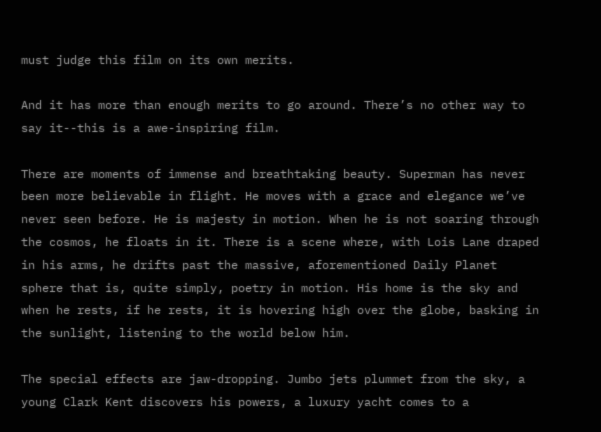must judge this film on its own merits.

And it has more than enough merits to go around. There’s no other way to say it--this is a awe-inspiring film.

There are moments of immense and breathtaking beauty. Superman has never been more believable in flight. He moves with a grace and elegance we’ve never seen before. He is majesty in motion. When he is not soaring through the cosmos, he floats in it. There is a scene where, with Lois Lane draped in his arms, he drifts past the massive, aforementioned Daily Planet sphere that is, quite simply, poetry in motion. His home is the sky and when he rests, if he rests, it is hovering high over the globe, basking in the sunlight, listening to the world below him.

The special effects are jaw-dropping. Jumbo jets plummet from the sky, a young Clark Kent discovers his powers, a luxury yacht comes to a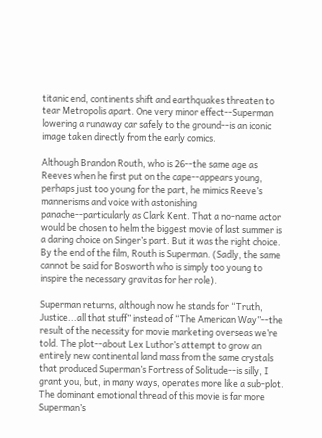titanic end, continents shift and earthquakes threaten to tear Metropolis apart. One very minor effect--Superman lowering a runaway car safely to the ground--is an iconic image taken directly from the early comics.

Although Brandon Routh, who is 26--the same age as Reeves when he first put on the cape--appears young, perhaps just too young for the part, he mimics Reeve’s mannerisms and voice with astonishing panache--particularly as Clark Kent. That a no-name actor would be chosen to helm the biggest movie of last summer is a daring choice on Singer’s part. But it was the right choice. By the end of the film, Routh is Superman. (Sadly, the same cannot be said for Bosworth who is simply too young to inspire the necessary gravitas for her role).

Superman returns, although now he stands for “Truth, Justice...all that stuff” instead of “The American Way”--the result of the necessity for movie marketing overseas we’re told. The plot--about Lex Luthor’s attempt to grow an entirely new continental land mass from the same crystals that produced Superman’s Fortress of Solitude--is silly, I grant you, but, in many ways, operates more like a sub-plot. The dominant emotional thread of this movie is far more Superman’s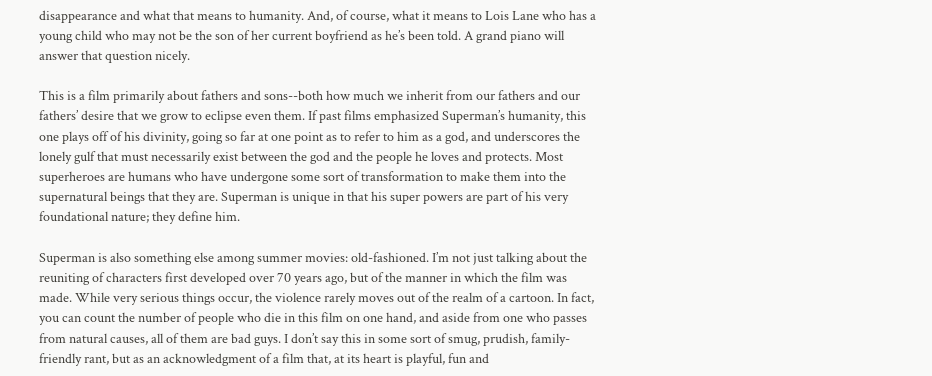disappearance and what that means to humanity. And, of course, what it means to Lois Lane who has a young child who may not be the son of her current boyfriend as he’s been told. A grand piano will answer that question nicely.

This is a film primarily about fathers and sons--both how much we inherit from our fathers and our fathers’ desire that we grow to eclipse even them. If past films emphasized Superman’s humanity, this one plays off of his divinity, going so far at one point as to refer to him as a god, and underscores the lonely gulf that must necessarily exist between the god and the people he loves and protects. Most superheroes are humans who have undergone some sort of transformation to make them into the supernatural beings that they are. Superman is unique in that his super powers are part of his very foundational nature; they define him.

Superman is also something else among summer movies: old-fashioned. I’m not just talking about the reuniting of characters first developed over 70 years ago, but of the manner in which the film was made. While very serious things occur, the violence rarely moves out of the realm of a cartoon. In fact, you can count the number of people who die in this film on one hand, and aside from one who passes from natural causes, all of them are bad guys. I don’t say this in some sort of smug, prudish, family-friendly rant, but as an acknowledgment of a film that, at its heart is playful, fun and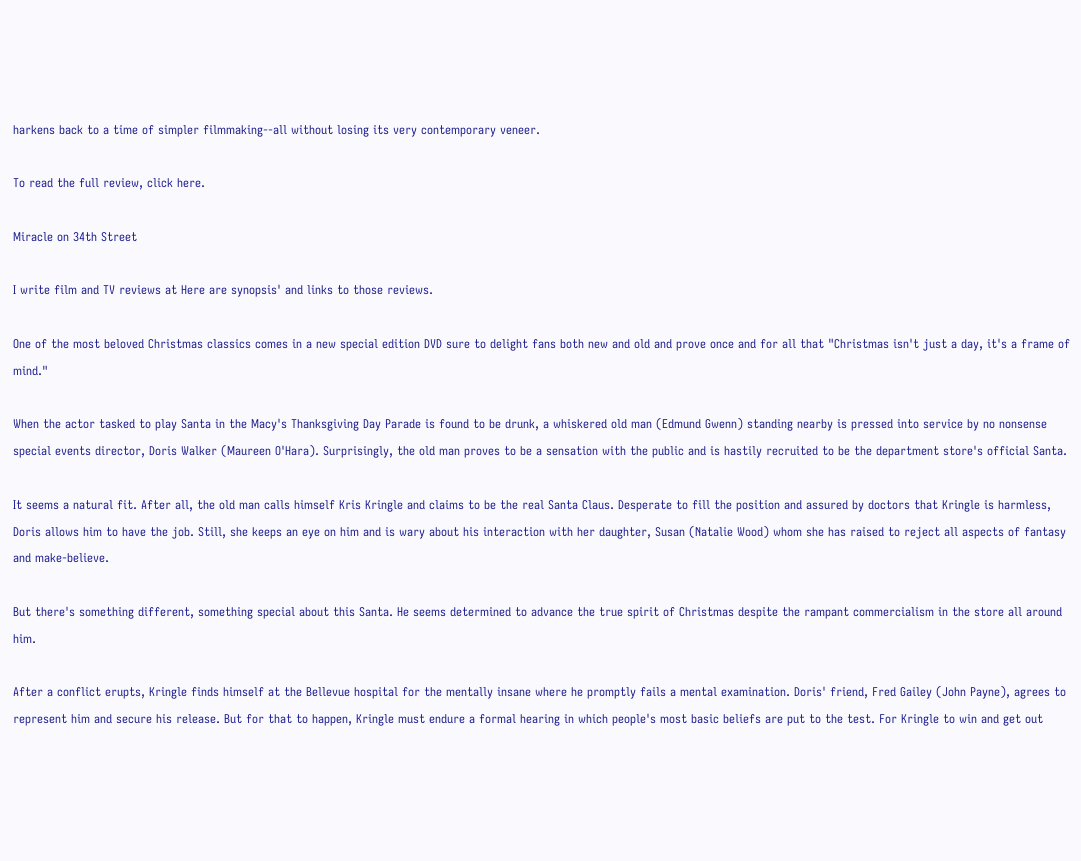harkens back to a time of simpler filmmaking--all without losing its very contemporary veneer.

To read the full review, click here.

Miracle on 34th Street

I write film and TV reviews at Here are synopsis' and links to those reviews.

One of the most beloved Christmas classics comes in a new special edition DVD sure to delight fans both new and old and prove once and for all that "Christmas isn't just a day, it's a frame of mind."

When the actor tasked to play Santa in the Macy's Thanksgiving Day Parade is found to be drunk, a whiskered old man (Edmund Gwenn) standing nearby is pressed into service by no nonsense special events director, Doris Walker (Maureen O'Hara). Surprisingly, the old man proves to be a sensation with the public and is hastily recruited to be the department store's official Santa.

It seems a natural fit. After all, the old man calls himself Kris Kringle and claims to be the real Santa Claus. Desperate to fill the position and assured by doctors that Kringle is harmless, Doris allows him to have the job. Still, she keeps an eye on him and is wary about his interaction with her daughter, Susan (Natalie Wood) whom she has raised to reject all aspects of fantasy and make-believe.

But there's something different, something special about this Santa. He seems determined to advance the true spirit of Christmas despite the rampant commercialism in the store all around him.

After a conflict erupts, Kringle finds himself at the Bellevue hospital for the mentally insane where he promptly fails a mental examination. Doris' friend, Fred Gailey (John Payne), agrees to represent him and secure his release. But for that to happen, Kringle must endure a formal hearing in which people's most basic beliefs are put to the test. For Kringle to win and get out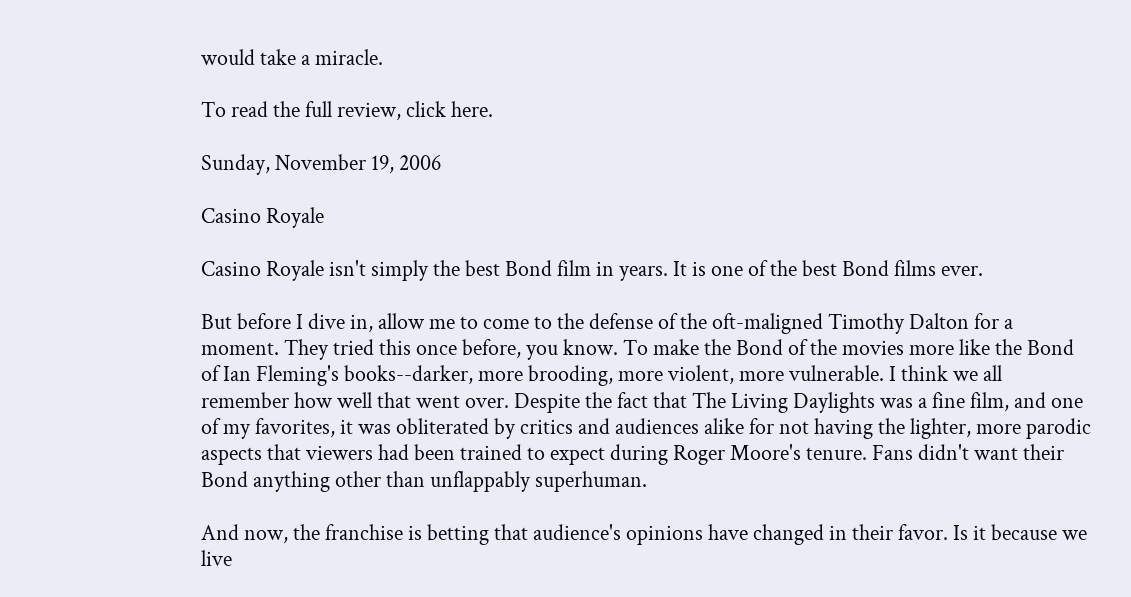would take a miracle.

To read the full review, click here.

Sunday, November 19, 2006

Casino Royale

Casino Royale isn't simply the best Bond film in years. It is one of the best Bond films ever.

But before I dive in, allow me to come to the defense of the oft-maligned Timothy Dalton for a moment. They tried this once before, you know. To make the Bond of the movies more like the Bond of Ian Fleming's books--darker, more brooding, more violent, more vulnerable. I think we all remember how well that went over. Despite the fact that The Living Daylights was a fine film, and one of my favorites, it was obliterated by critics and audiences alike for not having the lighter, more parodic aspects that viewers had been trained to expect during Roger Moore's tenure. Fans didn't want their Bond anything other than unflappably superhuman.

And now, the franchise is betting that audience's opinions have changed in their favor. Is it because we live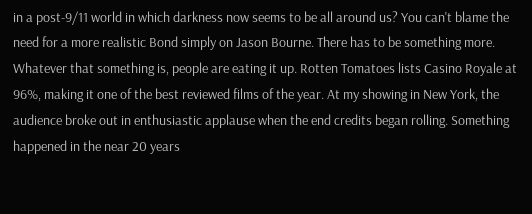in a post-9/11 world in which darkness now seems to be all around us? You can't blame the need for a more realistic Bond simply on Jason Bourne. There has to be something more. Whatever that something is, people are eating it up. Rotten Tomatoes lists Casino Royale at 96%, making it one of the best reviewed films of the year. At my showing in New York, the audience broke out in enthusiastic applause when the end credits began rolling. Something happened in the near 20 years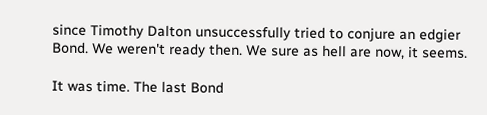since Timothy Dalton unsuccessfully tried to conjure an edgier Bond. We weren't ready then. We sure as hell are now, it seems.

It was time. The last Bond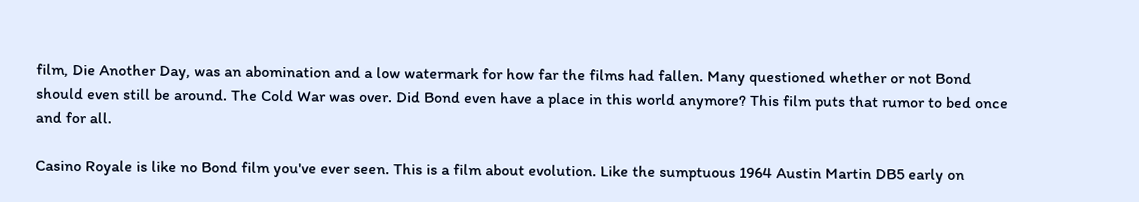film, Die Another Day, was an abomination and a low watermark for how far the films had fallen. Many questioned whether or not Bond should even still be around. The Cold War was over. Did Bond even have a place in this world anymore? This film puts that rumor to bed once and for all.

Casino Royale is like no Bond film you've ever seen. This is a film about evolution. Like the sumptuous 1964 Austin Martin DB5 early on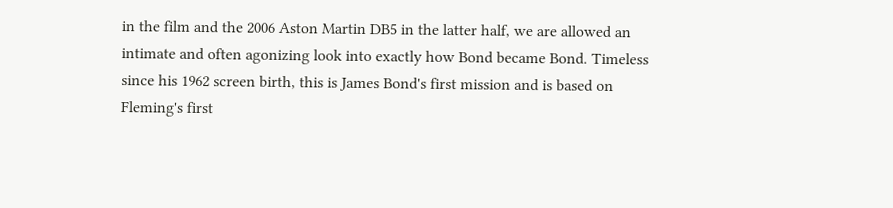in the film and the 2006 Aston Martin DB5 in the latter half, we are allowed an intimate and often agonizing look into exactly how Bond became Bond. Timeless since his 1962 screen birth, this is James Bond's first mission and is based on Fleming's first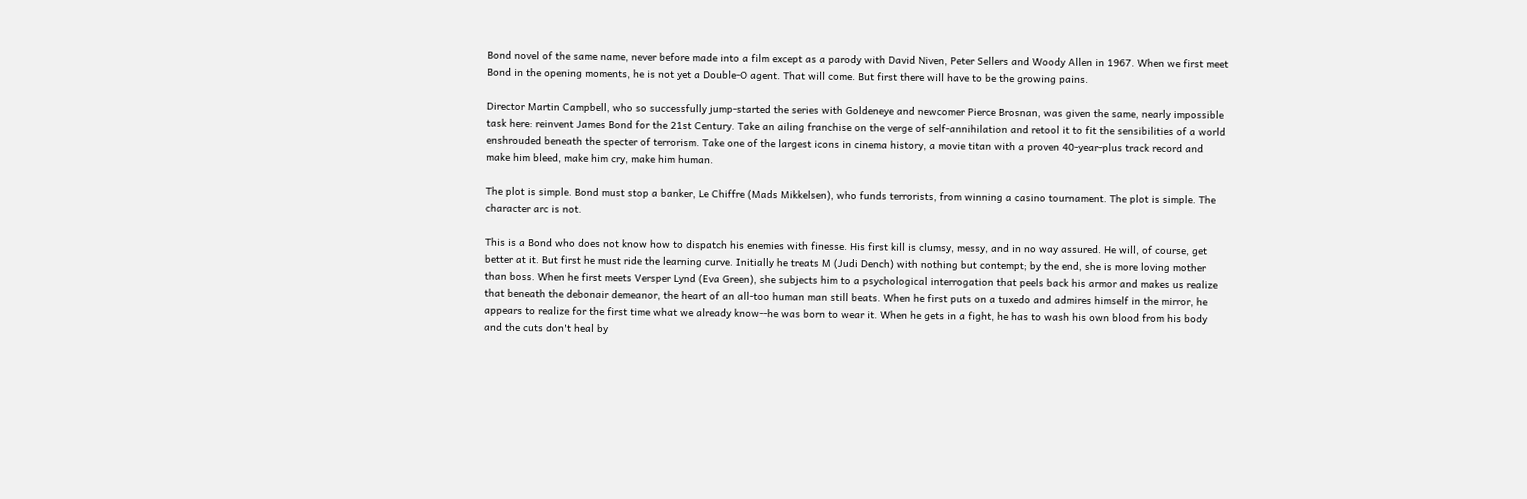Bond novel of the same name, never before made into a film except as a parody with David Niven, Peter Sellers and Woody Allen in 1967. When we first meet Bond in the opening moments, he is not yet a Double-O agent. That will come. But first there will have to be the growing pains.

Director Martin Campbell, who so successfully jump-started the series with Goldeneye and newcomer Pierce Brosnan, was given the same, nearly impossible task here: reinvent James Bond for the 21st Century. Take an ailing franchise on the verge of self-annihilation and retool it to fit the sensibilities of a world enshrouded beneath the specter of terrorism. Take one of the largest icons in cinema history, a movie titan with a proven 40-year-plus track record and make him bleed, make him cry, make him human.

The plot is simple. Bond must stop a banker, Le Chiffre (Mads Mikkelsen), who funds terrorists, from winning a casino tournament. The plot is simple. The character arc is not.

This is a Bond who does not know how to dispatch his enemies with finesse. His first kill is clumsy, messy, and in no way assured. He will, of course, get better at it. But first he must ride the learning curve. Initially he treats M (Judi Dench) with nothing but contempt; by the end, she is more loving mother than boss. When he first meets Versper Lynd (Eva Green), she subjects him to a psychological interrogation that peels back his armor and makes us realize that beneath the debonair demeanor, the heart of an all-too human man still beats. When he first puts on a tuxedo and admires himself in the mirror, he appears to realize for the first time what we already know--he was born to wear it. When he gets in a fight, he has to wash his own blood from his body and the cuts don't heal by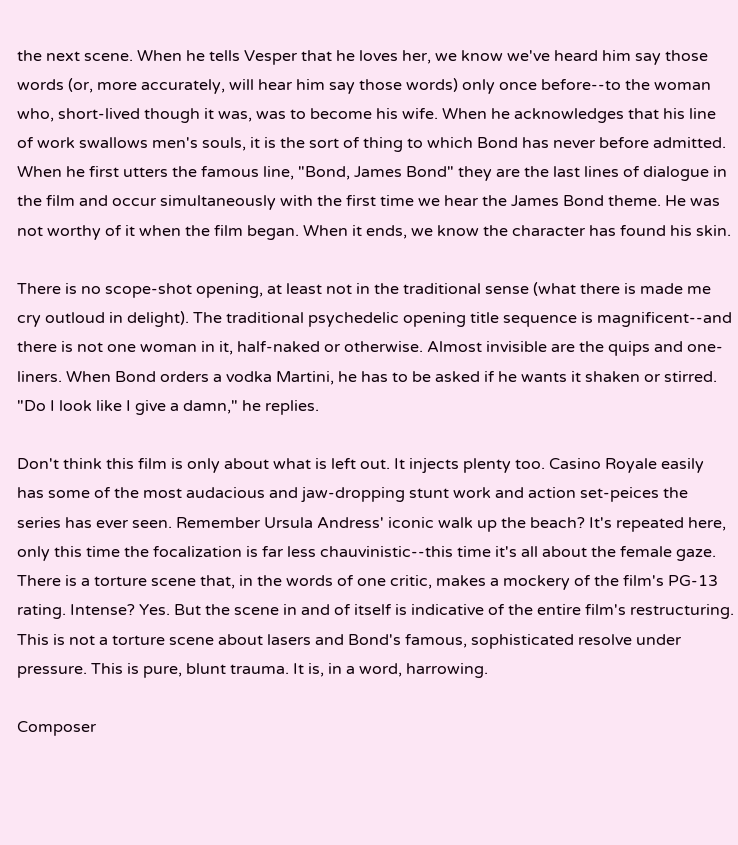the next scene. When he tells Vesper that he loves her, we know we've heard him say those words (or, more accurately, will hear him say those words) only once before--to the woman who, short-lived though it was, was to become his wife. When he acknowledges that his line of work swallows men's souls, it is the sort of thing to which Bond has never before admitted. When he first utters the famous line, "Bond, James Bond" they are the last lines of dialogue in the film and occur simultaneously with the first time we hear the James Bond theme. He was not worthy of it when the film began. When it ends, we know the character has found his skin.

There is no scope-shot opening, at least not in the traditional sense (what there is made me cry outloud in delight). The traditional psychedelic opening title sequence is magnificent--and there is not one woman in it, half-naked or otherwise. Almost invisible are the quips and one-liners. When Bond orders a vodka Martini, he has to be asked if he wants it shaken or stirred. "Do I look like I give a damn," he replies.

Don't think this film is only about what is left out. It injects plenty too. Casino Royale easily has some of the most audacious and jaw-dropping stunt work and action set-peices the series has ever seen. Remember Ursula Andress' iconic walk up the beach? It's repeated here, only this time the focalization is far less chauvinistic--this time it's all about the female gaze. There is a torture scene that, in the words of one critic, makes a mockery of the film's PG-13 rating. Intense? Yes. But the scene in and of itself is indicative of the entire film's restructuring. This is not a torture scene about lasers and Bond's famous, sophisticated resolve under pressure. This is pure, blunt trauma. It is, in a word, harrowing.

Composer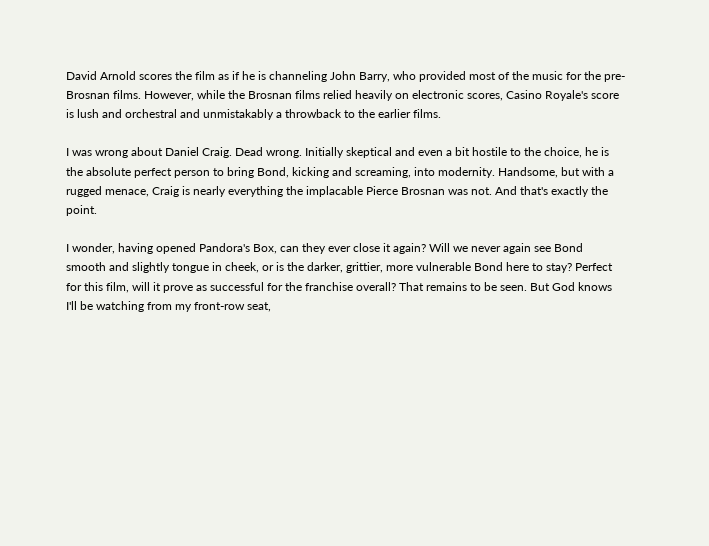David Arnold scores the film as if he is channeling John Barry, who provided most of the music for the pre-Brosnan films. However, while the Brosnan films relied heavily on electronic scores, Casino Royale's score is lush and orchestral and unmistakably a throwback to the earlier films.

I was wrong about Daniel Craig. Dead wrong. Initially skeptical and even a bit hostile to the choice, he is the absolute perfect person to bring Bond, kicking and screaming, into modernity. Handsome, but with a rugged menace, Craig is nearly everything the implacable Pierce Brosnan was not. And that's exactly the point.

I wonder, having opened Pandora's Box, can they ever close it again? Will we never again see Bond smooth and slightly tongue in cheek, or is the darker, grittier, more vulnerable Bond here to stay? Perfect for this film, will it prove as successful for the franchise overall? That remains to be seen. But God knows I'll be watching from my front-row seat,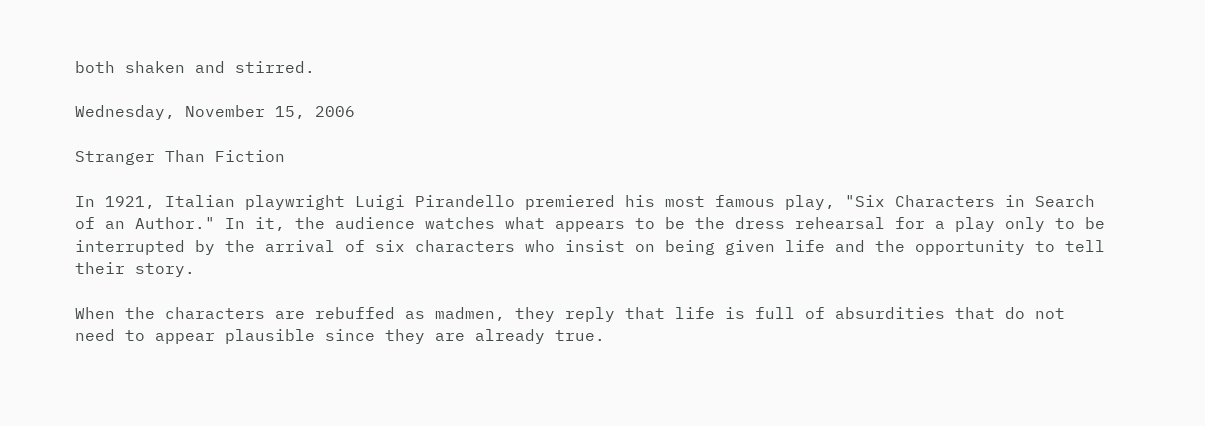both shaken and stirred.

Wednesday, November 15, 2006

Stranger Than Fiction

In 1921, Italian playwright Luigi Pirandello premiered his most famous play, "Six Characters in Search of an Author." In it, the audience watches what appears to be the dress rehearsal for a play only to be interrupted by the arrival of six characters who insist on being given life and the opportunity to tell their story.

When the characters are rebuffed as madmen, they reply that life is full of absurdities that do not need to appear plausible since they are already true.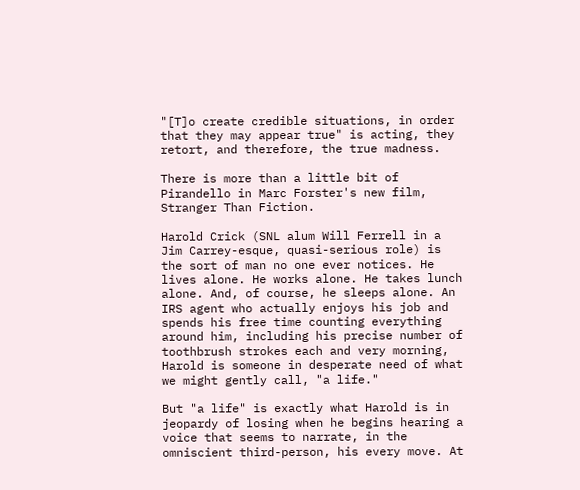"[T]o create credible situations, in order that they may appear true" is acting, they retort, and therefore, the true madness.

There is more than a little bit of Pirandello in Marc Forster's new film, Stranger Than Fiction.

Harold Crick (SNL alum Will Ferrell in a Jim Carrey-esque, quasi-serious role) is the sort of man no one ever notices. He lives alone. He works alone. He takes lunch alone. And, of course, he sleeps alone. An IRS agent who actually enjoys his job and spends his free time counting everything around him, including his precise number of toothbrush strokes each and very morning, Harold is someone in desperate need of what we might gently call, "a life."

But "a life" is exactly what Harold is in jeopardy of losing when he begins hearing a voice that seems to narrate, in the omniscient third-person, his every move. At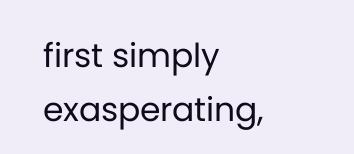first simply exasperating,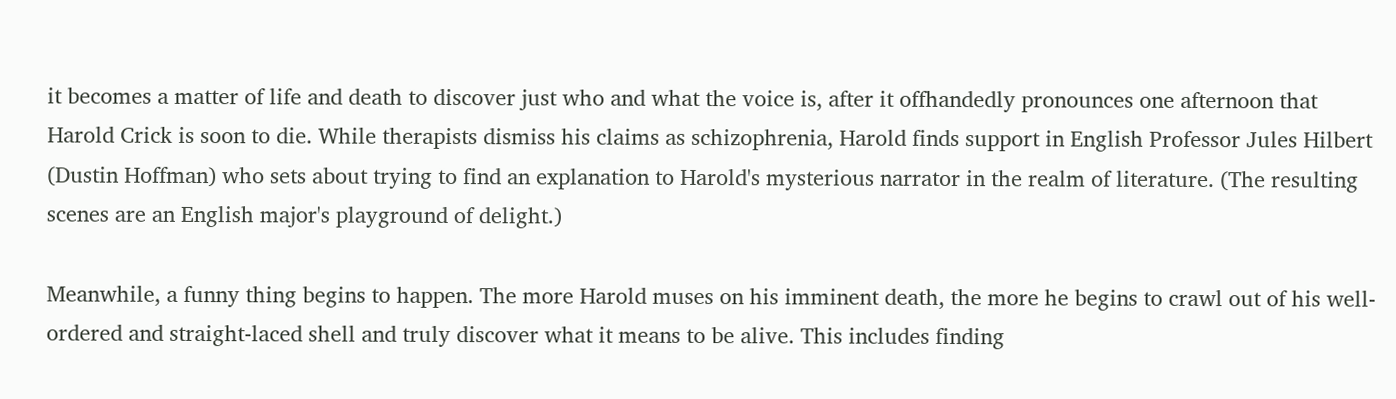it becomes a matter of life and death to discover just who and what the voice is, after it offhandedly pronounces one afternoon that Harold Crick is soon to die. While therapists dismiss his claims as schizophrenia, Harold finds support in English Professor Jules Hilbert (Dustin Hoffman) who sets about trying to find an explanation to Harold's mysterious narrator in the realm of literature. (The resulting scenes are an English major's playground of delight.)

Meanwhile, a funny thing begins to happen. The more Harold muses on his imminent death, the more he begins to crawl out of his well-ordered and straight-laced shell and truly discover what it means to be alive. This includes finding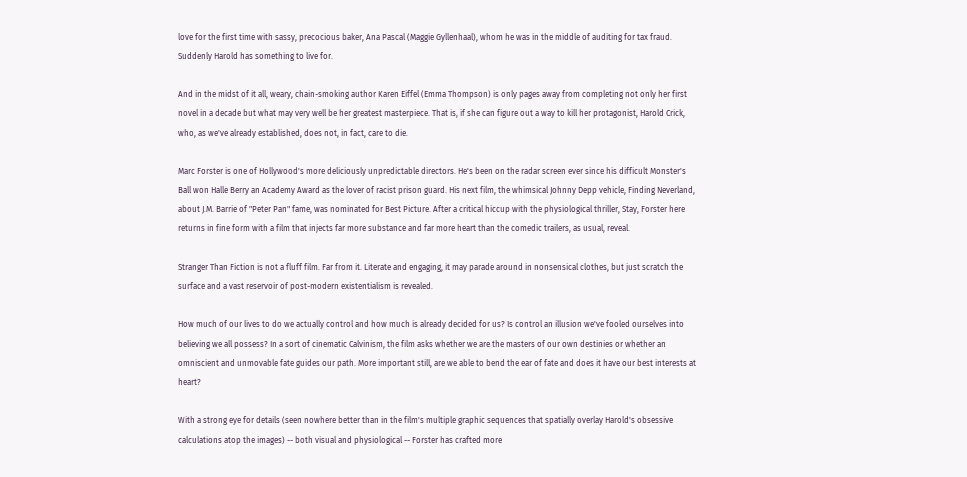love for the first time with sassy, precocious baker, Ana Pascal (Maggie Gyllenhaal), whom he was in the middle of auditing for tax fraud. Suddenly Harold has something to live for.

And in the midst of it all, weary, chain-smoking author Karen Eiffel (Emma Thompson) is only pages away from completing not only her first novel in a decade but what may very well be her greatest masterpiece. That is, if she can figure out a way to kill her protagonist, Harold Crick, who, as we've already established, does not, in fact, care to die.

Marc Forster is one of Hollywood's more deliciously unpredictable directors. He's been on the radar screen ever since his difficult Monster's Ball won Halle Berry an Academy Award as the lover of racist prison guard. His next film, the whimsical Johnny Depp vehicle, Finding Neverland, about J.M. Barrie of "Peter Pan" fame, was nominated for Best Picture. After a critical hiccup with the physiological thriller, Stay, Forster here returns in fine form with a film that injects far more substance and far more heart than the comedic trailers, as usual, reveal.

Stranger Than Fiction is not a fluff film. Far from it. Literate and engaging, it may parade around in nonsensical clothes, but just scratch the surface and a vast reservoir of post-modern existentialism is revealed.

How much of our lives to do we actually control and how much is already decided for us? Is control an illusion we've fooled ourselves into believing we all possess? In a sort of cinematic Calvinism, the film asks whether we are the masters of our own destinies or whether an omniscient and unmovable fate guides our path. More important still, are we able to bend the ear of fate and does it have our best interests at heart?

With a strong eye for details (seen nowhere better than in the film's multiple graphic sequences that spatially overlay Harold's obsessive calculations atop the images) -- both visual and physiological -- Forster has crafted more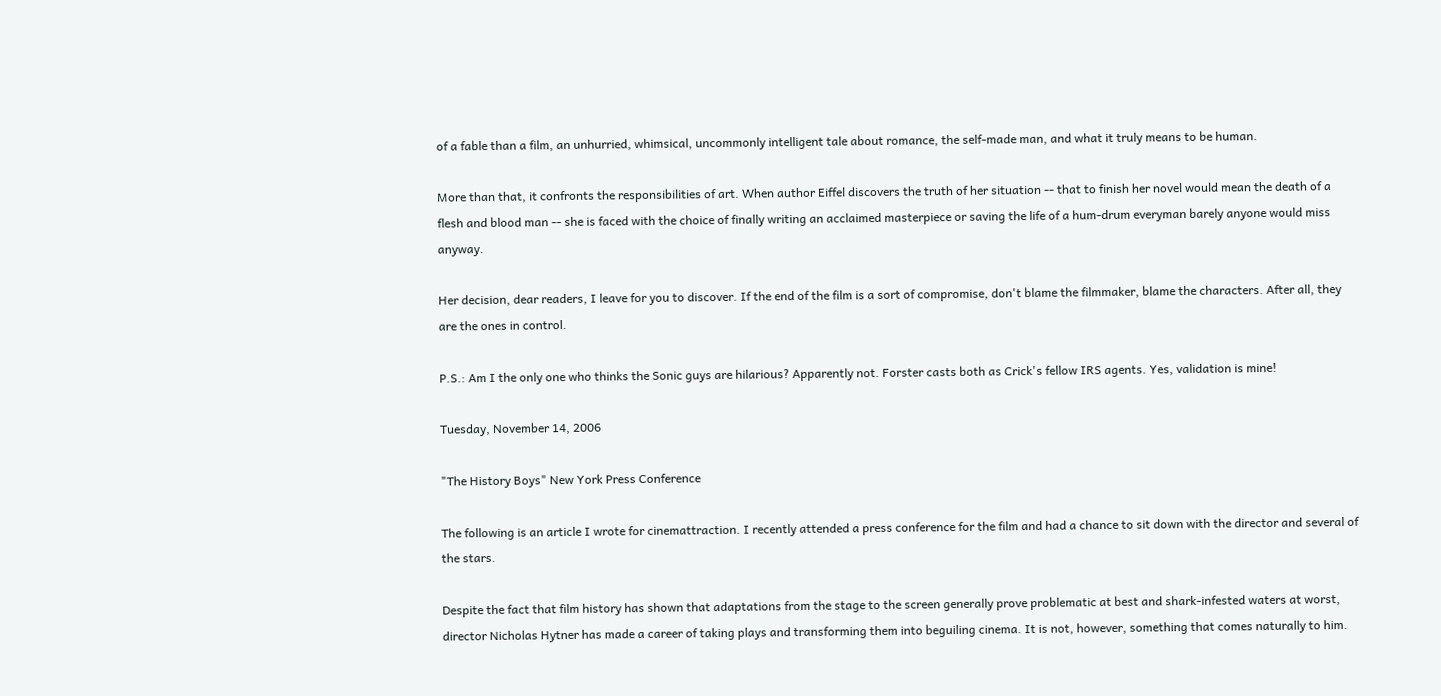of a fable than a film, an unhurried, whimsical, uncommonly intelligent tale about romance, the self-made man, and what it truly means to be human.

More than that, it confronts the responsibilities of art. When author Eiffel discovers the truth of her situation -- that to finish her novel would mean the death of a flesh and blood man -- she is faced with the choice of finally writing an acclaimed masterpiece or saving the life of a hum-drum everyman barely anyone would miss anyway.

Her decision, dear readers, I leave for you to discover. If the end of the film is a sort of compromise, don't blame the filmmaker, blame the characters. After all, they are the ones in control.

P.S.: Am I the only one who thinks the Sonic guys are hilarious? Apparently not. Forster casts both as Crick's fellow IRS agents. Yes, validation is mine!

Tuesday, November 14, 2006

"The History Boys" New York Press Conference

The following is an article I wrote for cinemattraction. I recently attended a press conference for the film and had a chance to sit down with the director and several of the stars.

Despite the fact that film history has shown that adaptations from the stage to the screen generally prove problematic at best and shark-infested waters at worst, director Nicholas Hytner has made a career of taking plays and transforming them into beguiling cinema. It is not, however, something that comes naturally to him.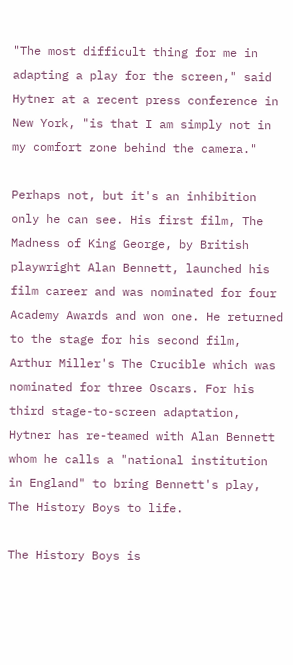"The most difficult thing for me in adapting a play for the screen," said Hytner at a recent press conference in New York, "is that I am simply not in my comfort zone behind the camera."

Perhaps not, but it's an inhibition only he can see. His first film, The Madness of King George, by British playwright Alan Bennett, launched his film career and was nominated for four Academy Awards and won one. He returned to the stage for his second film, Arthur Miller's The Crucible which was nominated for three Oscars. For his third stage-to-screen adaptation, Hytner has re-teamed with Alan Bennett whom he calls a "national institution in England" to bring Bennett's play, The History Boys to life.

The History Boys is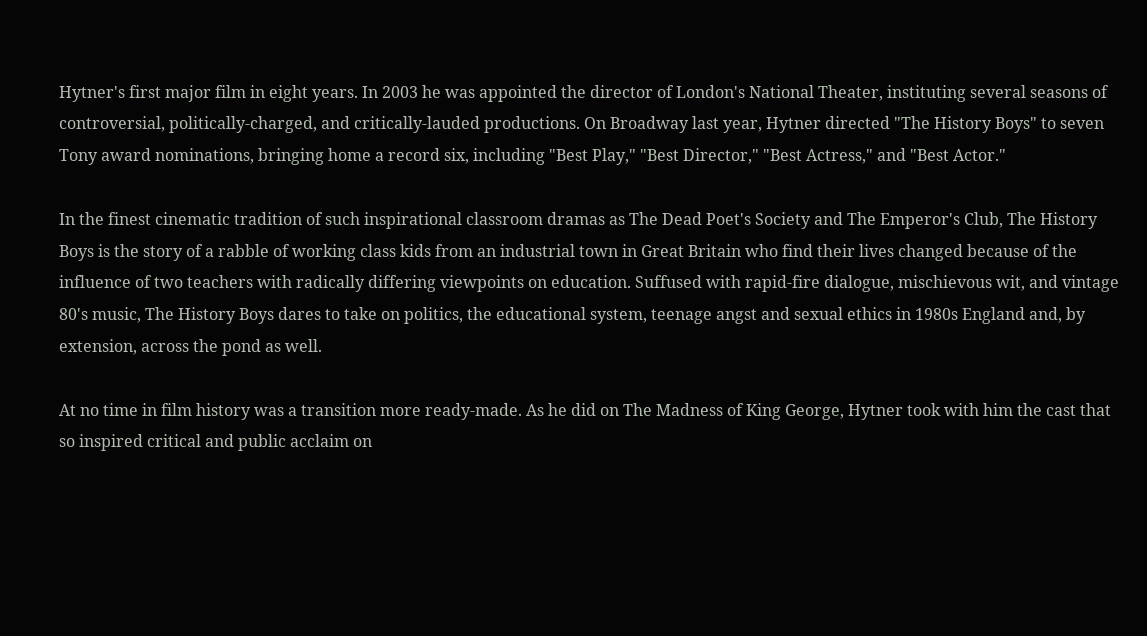Hytner's first major film in eight years. In 2003 he was appointed the director of London's National Theater, instituting several seasons of controversial, politically-charged, and critically-lauded productions. On Broadway last year, Hytner directed "The History Boys" to seven Tony award nominations, bringing home a record six, including "Best Play," "Best Director," "Best Actress," and "Best Actor."

In the finest cinematic tradition of such inspirational classroom dramas as The Dead Poet's Society and The Emperor's Club, The History Boys is the story of a rabble of working class kids from an industrial town in Great Britain who find their lives changed because of the influence of two teachers with radically differing viewpoints on education. Suffused with rapid-fire dialogue, mischievous wit, and vintage 80's music, The History Boys dares to take on politics, the educational system, teenage angst and sexual ethics in 1980s England and, by extension, across the pond as well.

At no time in film history was a transition more ready-made. As he did on The Madness of King George, Hytner took with him the cast that so inspired critical and public acclaim on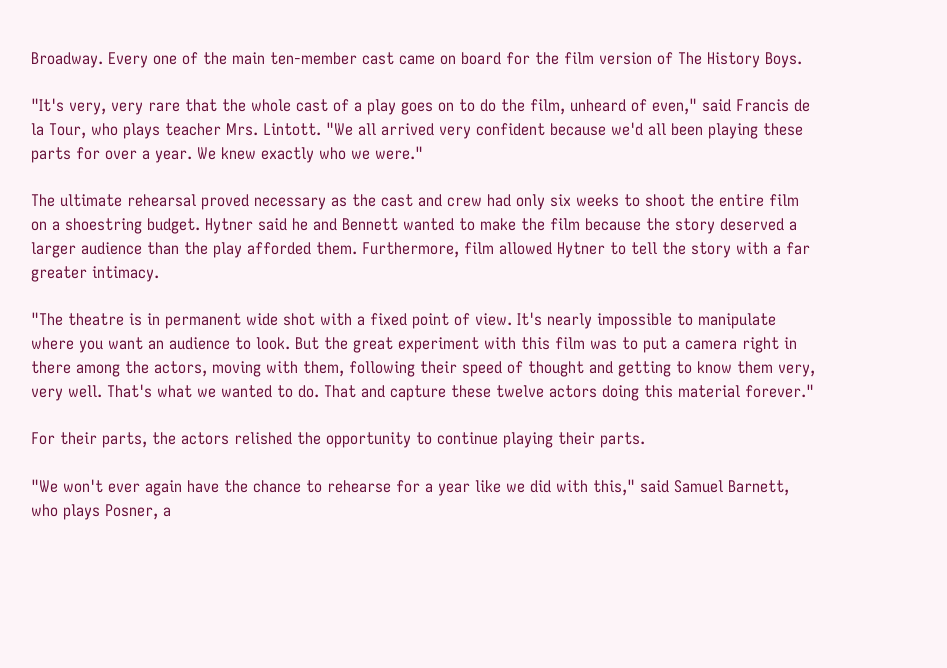Broadway. Every one of the main ten-member cast came on board for the film version of The History Boys.

"It's very, very rare that the whole cast of a play goes on to do the film, unheard of even," said Francis de la Tour, who plays teacher Mrs. Lintott. "We all arrived very confident because we'd all been playing these parts for over a year. We knew exactly who we were."

The ultimate rehearsal proved necessary as the cast and crew had only six weeks to shoot the entire film on a shoestring budget. Hytner said he and Bennett wanted to make the film because the story deserved a larger audience than the play afforded them. Furthermore, film allowed Hytner to tell the story with a far greater intimacy.

"The theatre is in permanent wide shot with a fixed point of view. It's nearly impossible to manipulate where you want an audience to look. But the great experiment with this film was to put a camera right in there among the actors, moving with them, following their speed of thought and getting to know them very, very well. That's what we wanted to do. That and capture these twelve actors doing this material forever."

For their parts, the actors relished the opportunity to continue playing their parts.

"We won't ever again have the chance to rehearse for a year like we did with this," said Samuel Barnett, who plays Posner, a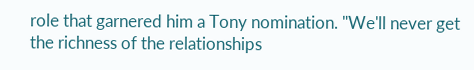role that garnered him a Tony nomination. "We'll never get the richness of the relationships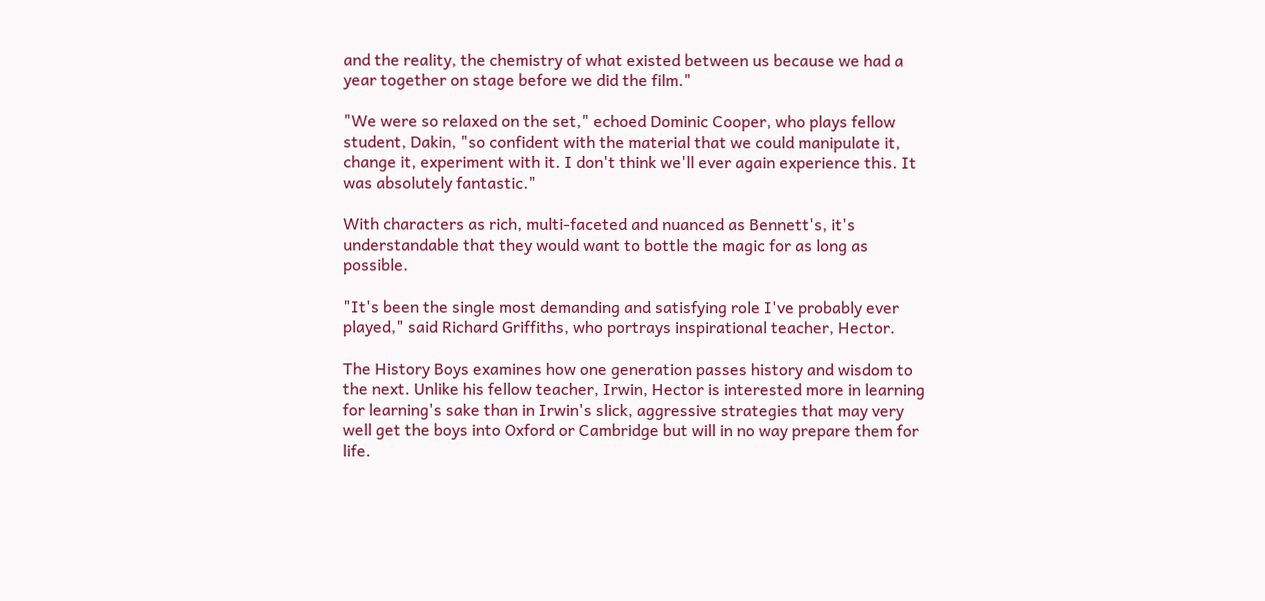and the reality, the chemistry of what existed between us because we had a year together on stage before we did the film."

"We were so relaxed on the set," echoed Dominic Cooper, who plays fellow student, Dakin, "so confident with the material that we could manipulate it, change it, experiment with it. I don't think we'll ever again experience this. It was absolutely fantastic."

With characters as rich, multi-faceted and nuanced as Bennett's, it's understandable that they would want to bottle the magic for as long as possible.

"It's been the single most demanding and satisfying role I've probably ever played," said Richard Griffiths, who portrays inspirational teacher, Hector.

The History Boys examines how one generation passes history and wisdom to the next. Unlike his fellow teacher, Irwin, Hector is interested more in learning for learning's sake than in Irwin's slick, aggressive strategies that may very well get the boys into Oxford or Cambridge but will in no way prepare them for life.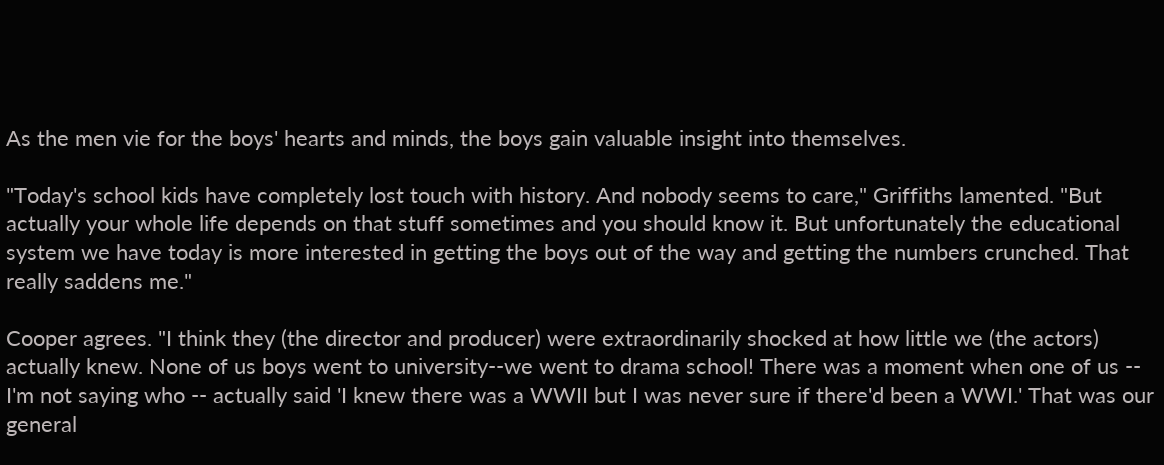As the men vie for the boys' hearts and minds, the boys gain valuable insight into themselves.

"Today's school kids have completely lost touch with history. And nobody seems to care," Griffiths lamented. "But actually your whole life depends on that stuff sometimes and you should know it. But unfortunately the educational system we have today is more interested in getting the boys out of the way and getting the numbers crunched. That really saddens me."

Cooper agrees. "I think they (the director and producer) were extraordinarily shocked at how little we (the actors) actually knew. None of us boys went to university--we went to drama school! There was a moment when one of us -- I'm not saying who -- actually said 'I knew there was a WWII but I was never sure if there'd been a WWI.' That was our general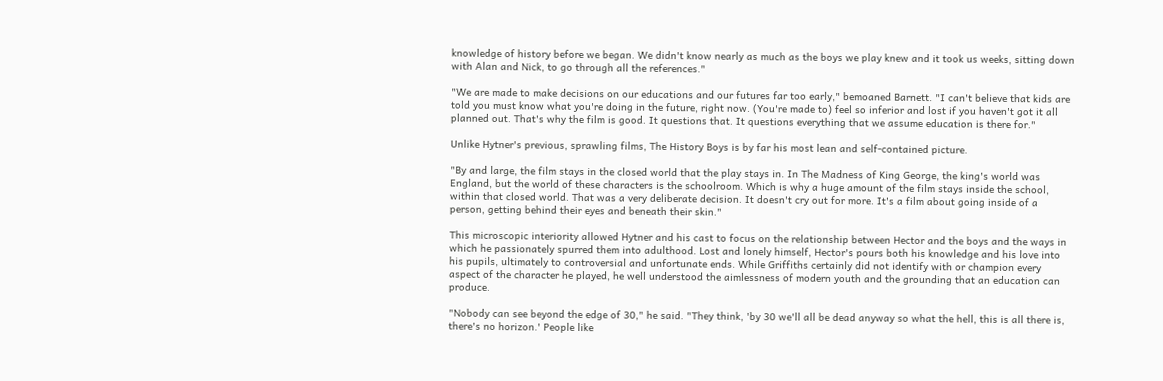knowledge of history before we began. We didn't know nearly as much as the boys we play knew and it took us weeks, sitting down with Alan and Nick, to go through all the references."

"We are made to make decisions on our educations and our futures far too early," bemoaned Barnett. "I can't believe that kids are told you must know what you're doing in the future, right now. (You're made to) feel so inferior and lost if you haven't got it all planned out. That's why the film is good. It questions that. It questions everything that we assume education is there for."

Unlike Hytner's previous, sprawling films, The History Boys is by far his most lean and self-contained picture.

"By and large, the film stays in the closed world that the play stays in. In The Madness of King George, the king's world was England, but the world of these characters is the schoolroom. Which is why a huge amount of the film stays inside the school, within that closed world. That was a very deliberate decision. It doesn't cry out for more. It's a film about going inside of a person, getting behind their eyes and beneath their skin."

This microscopic interiority allowed Hytner and his cast to focus on the relationship between Hector and the boys and the ways in which he passionately spurred them into adulthood. Lost and lonely himself, Hector's pours both his knowledge and his love into his pupils, ultimately to controversial and unfortunate ends. While Griffiths certainly did not identify with or champion every aspect of the character he played, he well understood the aimlessness of modern youth and the grounding that an education can produce.

"Nobody can see beyond the edge of 30," he said. "They think, 'by 30 we'll all be dead anyway so what the hell, this is all there is, there's no horizon.' People like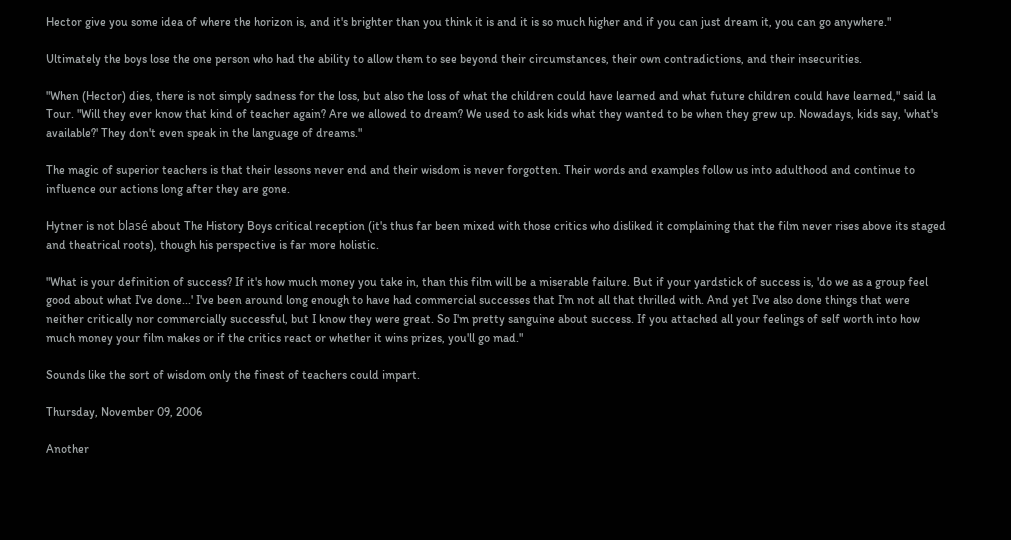Hector give you some idea of where the horizon is, and it's brighter than you think it is and it is so much higher and if you can just dream it, you can go anywhere."

Ultimately the boys lose the one person who had the ability to allow them to see beyond their circumstances, their own contradictions, and their insecurities.

"When (Hector) dies, there is not simply sadness for the loss, but also the loss of what the children could have learned and what future children could have learned," said la Tour. "Will they ever know that kind of teacher again? Are we allowed to dream? We used to ask kids what they wanted to be when they grew up. Nowadays, kids say, 'what's available?' They don't even speak in the language of dreams."

The magic of superior teachers is that their lessons never end and their wisdom is never forgotten. Their words and examples follow us into adulthood and continue to influence our actions long after they are gone.

Hytner is not blasé about The History Boys critical reception (it's thus far been mixed with those critics who disliked it complaining that the film never rises above its staged and theatrical roots), though his perspective is far more holistic.

"What is your definition of success? If it's how much money you take in, than this film will be a miserable failure. But if your yardstick of success is, 'do we as a group feel good about what I've done...' I've been around long enough to have had commercial successes that I'm not all that thrilled with. And yet I've also done things that were neither critically nor commercially successful, but I know they were great. So I'm pretty sanguine about success. If you attached all your feelings of self worth into how much money your film makes or if the critics react or whether it wins prizes, you'll go mad."

Sounds like the sort of wisdom only the finest of teachers could impart.

Thursday, November 09, 2006

Another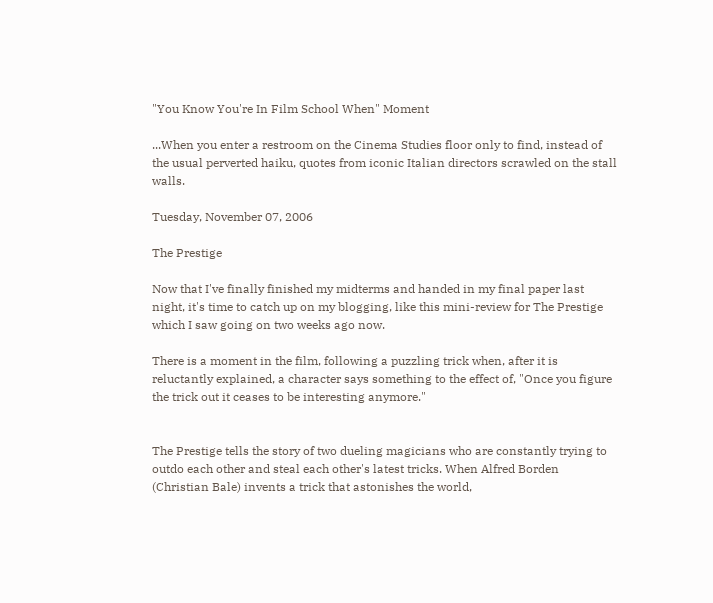"You Know You're In Film School When" Moment

...When you enter a restroom on the Cinema Studies floor only to find, instead of the usual perverted haiku, quotes from iconic Italian directors scrawled on the stall walls.

Tuesday, November 07, 2006

The Prestige

Now that I've finally finished my midterms and handed in my final paper last night, it's time to catch up on my blogging, like this mini-review for The Prestige which I saw going on two weeks ago now.

There is a moment in the film, following a puzzling trick when, after it is reluctantly explained, a character says something to the effect of, "Once you figure the trick out it ceases to be interesting anymore."


The Prestige tells the story of two dueling magicians who are constantly trying to outdo each other and steal each other's latest tricks. When Alfred Borden (Christian Bale) invents a trick that astonishes the world,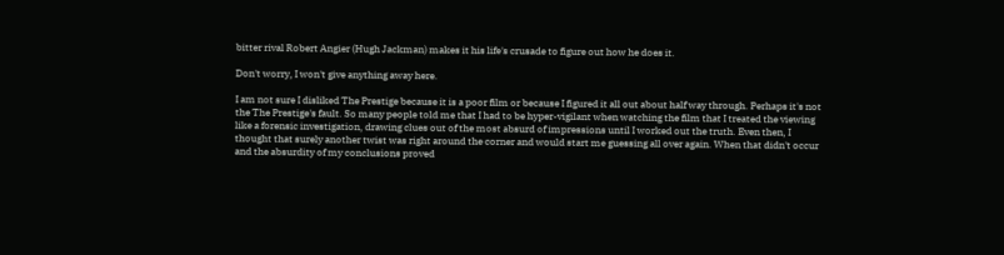bitter rival Robert Angier (Hugh Jackman) makes it his life's crusade to figure out how he does it.

Don't worry, I won't give anything away here.

I am not sure I disliked The Prestige because it is a poor film or because I figured it all out about half way through. Perhaps it's not the The Prestige's fault. So many people told me that I had to be hyper-vigilant when watching the film that I treated the viewing like a forensic investigation, drawing clues out of the most absurd of impressions until I worked out the truth. Even then, I thought that surely another twist was right around the corner and would start me guessing all over again. When that didn't occur and the absurdity of my conclusions proved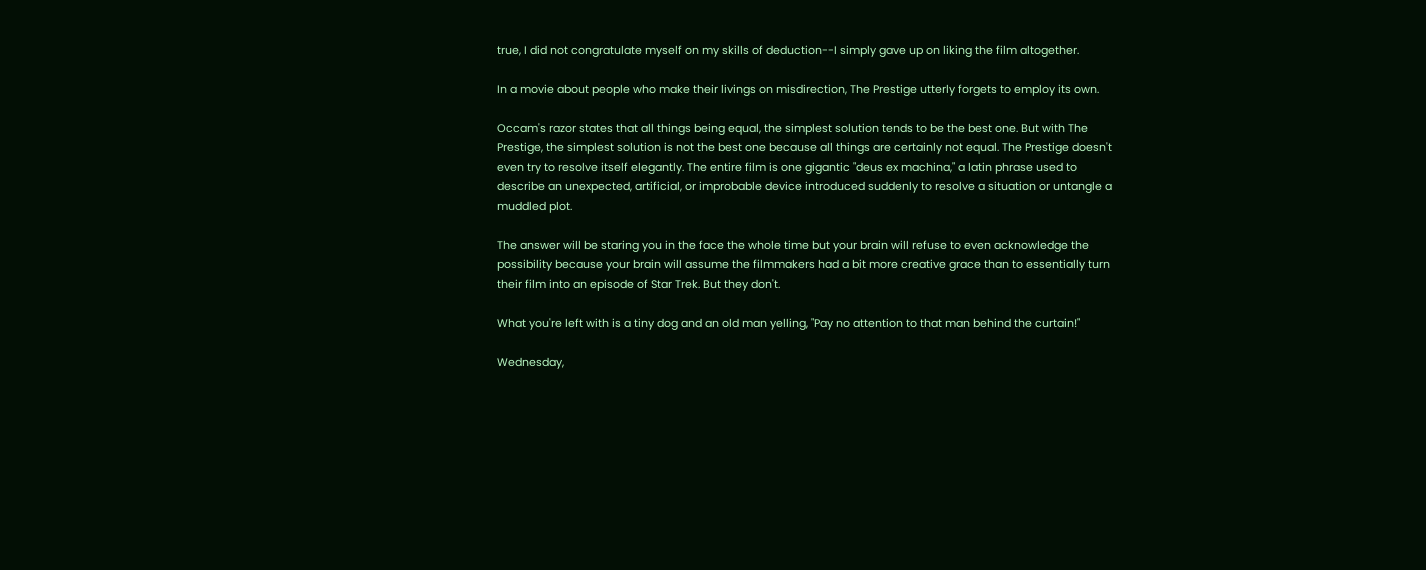true, I did not congratulate myself on my skills of deduction--I simply gave up on liking the film altogether.

In a movie about people who make their livings on misdirection, The Prestige utterly forgets to employ its own.

Occam's razor states that all things being equal, the simplest solution tends to be the best one. But with The Prestige, the simplest solution is not the best one because all things are certainly not equal. The Prestige doesn't even try to resolve itself elegantly. The entire film is one gigantic "deus ex machina," a latin phrase used to describe an unexpected, artificial, or improbable device introduced suddenly to resolve a situation or untangle a muddled plot.

The answer will be staring you in the face the whole time but your brain will refuse to even acknowledge the possibility because your brain will assume the filmmakers had a bit more creative grace than to essentially turn their film into an episode of Star Trek. But they don't.

What you're left with is a tiny dog and an old man yelling, "Pay no attention to that man behind the curtain!"

Wednesday,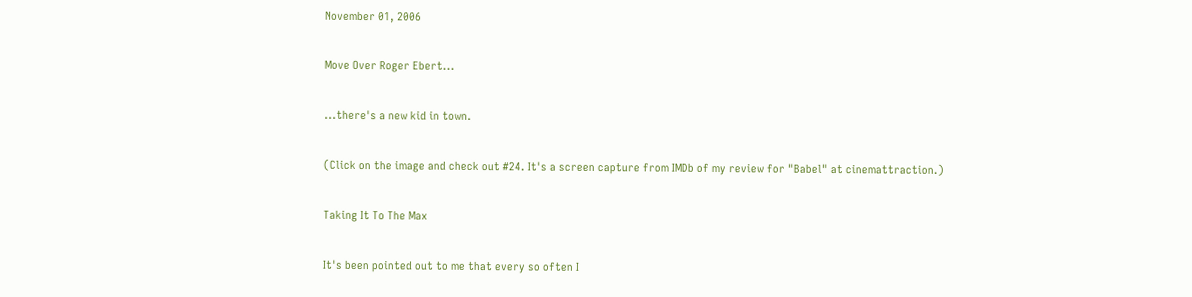November 01, 2006

Move Over Roger Ebert...

...there's a new kid in town.

(Click on the image and check out #24. It's a screen capture from IMDb of my review for "Babel" at cinemattraction.)

Taking It To The Max

It's been pointed out to me that every so often I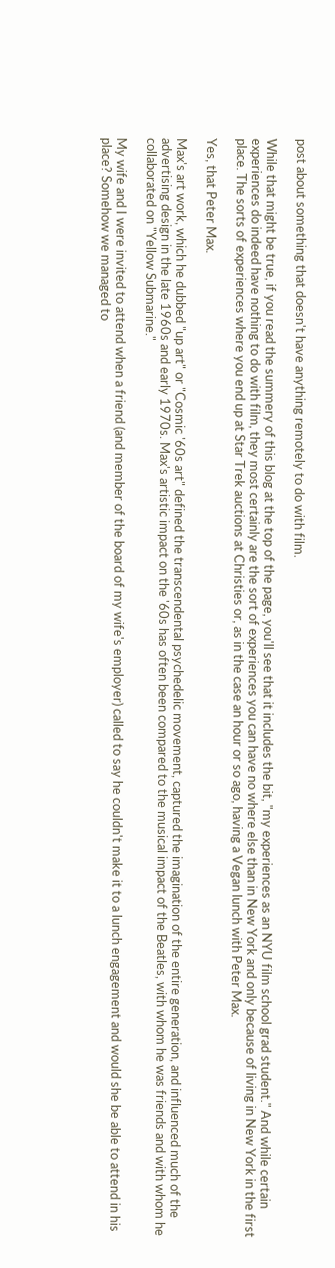post about something that doesn't have anything remotely to do with film.

While that might be true, if you read the summery of this blog at the top of the page, you'll see that it includes the bit, "my experiences as an NYU film school grad student." And while certain experiences do indeed have nothing to do with film, they most certainly are the sort of experiences you can have no where else than in New York and only because of living in New York in the first place. The sorts of experiences where you end up at Star Trek auctions at Christies or, as in the case an hour or so ago, having a Vegan lunch with Peter Max.

Yes, that Peter Max.

Max's art work, which he dubbed "up art" or "Cosmic '60s art" defined the transcendental psychedelic movement, captured the imagination of the entire generation, and influenced much of the advertising design in the late 1960s and early 1970s. Max's artistic impact on the '60s has often been compared to the musical impact of the Beatles, with whom he was friends and with whom he collaborated on "Yellow Submarine."

My wife and I were invited to attend when a friend (and member of the board of my wife's employer) called to say he couldn't make it to a lunch engagement and would she be able to attend in his place? Somehow we managed to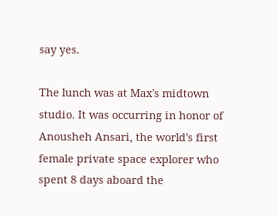say yes.

The lunch was at Max's midtown studio. It was occurring in honor of Anousheh Ansari, the world's first female private space explorer who spent 8 days aboard the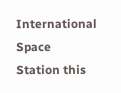International Space Station this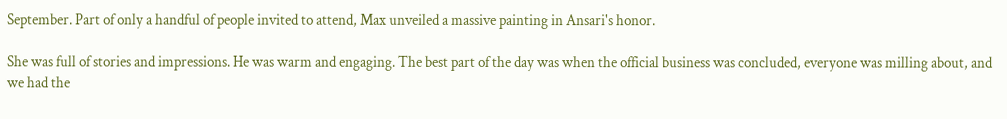September. Part of only a handful of people invited to attend, Max unveiled a massive painting in Ansari's honor.

She was full of stories and impressions. He was warm and engaging. The best part of the day was when the official business was concluded, everyone was milling about, and we had the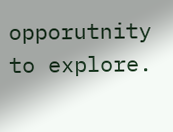opporutnity to explore.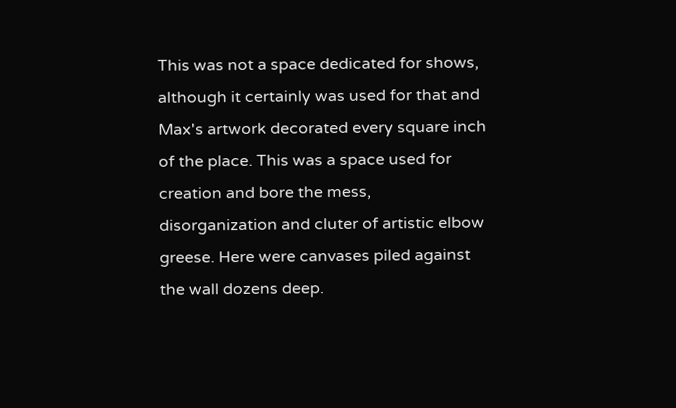This was not a space dedicated for shows, although it certainly was used for that and Max's artwork decorated every square inch of the place. This was a space used for creation and bore the mess, disorganization and cluter of artistic elbow greese. Here were canvases piled against the wall dozens deep.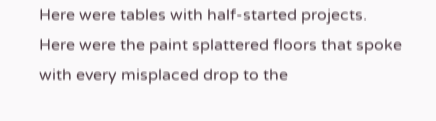Here were tables with half-started projects. Here were the paint splattered floors that spoke with every misplaced drop to the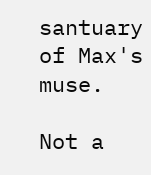santuary of Max's muse.

Not a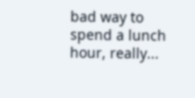bad way to spend a lunch hour, really...